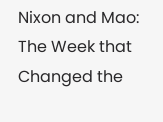Nixon and Mao: The Week that Changed the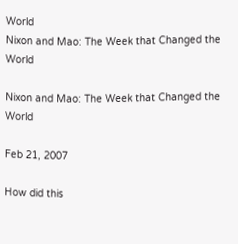World
Nixon and Mao: The Week that Changed the World

Nixon and Mao: The Week that Changed the World

Feb 21, 2007

How did this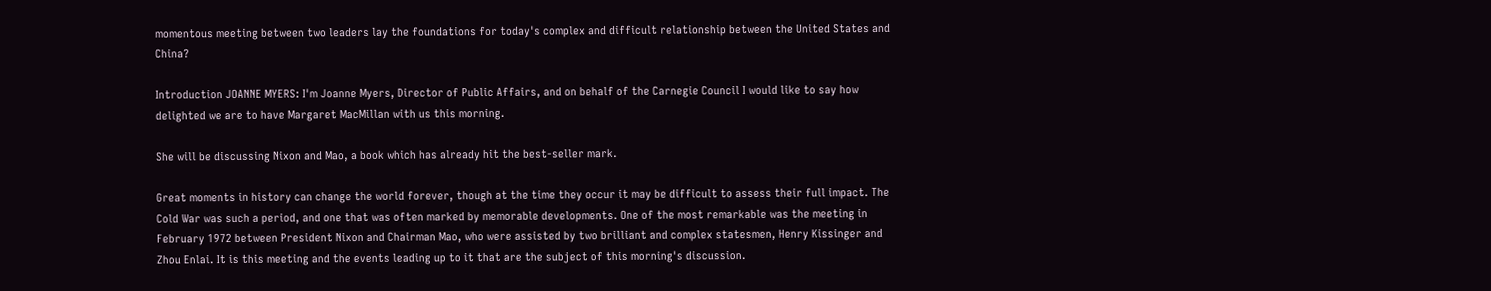momentous meeting between two leaders lay the foundations for today's complex and difficult relationship between the United States and China?

Introduction JOANNE MYERS: I'm Joanne Myers, Director of Public Affairs, and on behalf of the Carnegie Council I would like to say how delighted we are to have Margaret MacMillan with us this morning.

She will be discussing Nixon and Mao, a book which has already hit the best-seller mark.

Great moments in history can change the world forever, though at the time they occur it may be difficult to assess their full impact. The Cold War was such a period, and one that was often marked by memorable developments. One of the most remarkable was the meeting in February 1972 between President Nixon and Chairman Mao, who were assisted by two brilliant and complex statesmen, Henry Kissinger and Zhou Enlai. It is this meeting and the events leading up to it that are the subject of this morning's discussion.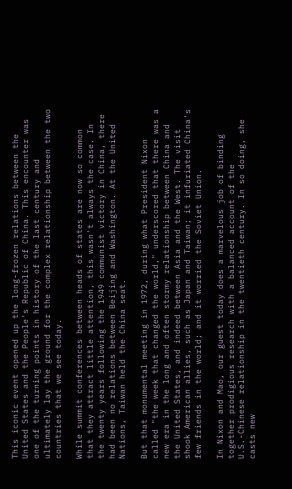This iconic event opened up the long-frozen relations between the United States and the People's Republic of China. This encounter was one of the turning points in history of the last century and ultimately lay the ground for the complex relationship between the two countries that we see today.

While summit conferences between heads of states are now so common that they attract little attention, this wasn't always the case. In the twenty years following the 1949 communist victory in China, there had been no relations between Beijing and Washington. At the United Nations, Taiwan held the China seat.

But that monumental meeting in 1972, during what President Nixon called "the week that changed the world," underscored that there was a new era in the long and often stormy relationship between China and the United States, and indeed between Asia and the West. The visit shook American allies, such as Japan and Taiwan; it infuriated China's few friends in the world; and it worried the Soviet Union.

In Nixon and Mao, our guest today does a marvelous job of binding together prodigious research with a balanced account of the U.S.-Chinese relationship in the twentieth century. In so doing, she casts new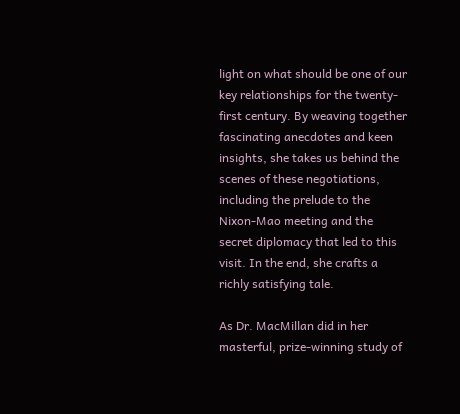light on what should be one of our key relationships for the twenty-first century. By weaving together fascinating anecdotes and keen insights, she takes us behind the scenes of these negotiations, including the prelude to the Nixon-Mao meeting and the secret diplomacy that led to this visit. In the end, she crafts a richly satisfying tale.

As Dr. MacMillan did in her masterful, prize-winning study of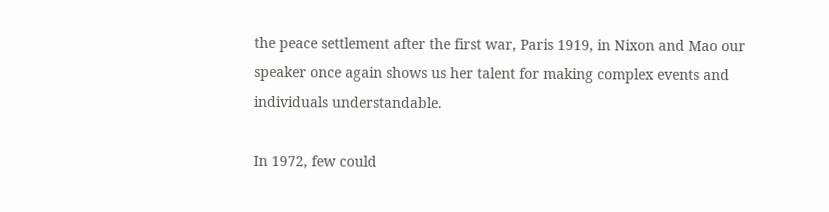the peace settlement after the first war, Paris 1919, in Nixon and Mao our speaker once again shows us her talent for making complex events and individuals understandable.

In 1972, few could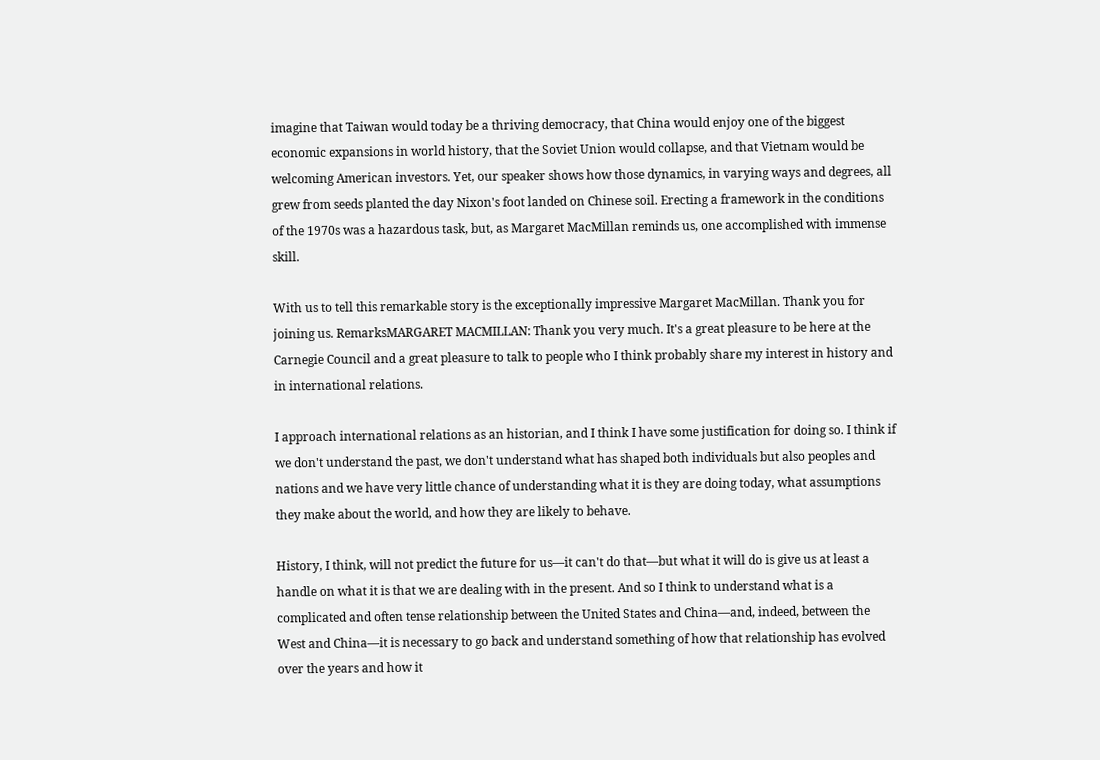imagine that Taiwan would today be a thriving democracy, that China would enjoy one of the biggest economic expansions in world history, that the Soviet Union would collapse, and that Vietnam would be welcoming American investors. Yet, our speaker shows how those dynamics, in varying ways and degrees, all grew from seeds planted the day Nixon's foot landed on Chinese soil. Erecting a framework in the conditions of the 1970s was a hazardous task, but, as Margaret MacMillan reminds us, one accomplished with immense skill.

With us to tell this remarkable story is the exceptionally impressive Margaret MacMillan. Thank you for joining us. RemarksMARGARET MACMILLAN: Thank you very much. It's a great pleasure to be here at the Carnegie Council and a great pleasure to talk to people who I think probably share my interest in history and in international relations.

I approach international relations as an historian, and I think I have some justification for doing so. I think if we don't understand the past, we don't understand what has shaped both individuals but also peoples and nations and we have very little chance of understanding what it is they are doing today, what assumptions they make about the world, and how they are likely to behave.

History, I think, will not predict the future for us—it can't do that—but what it will do is give us at least a handle on what it is that we are dealing with in the present. And so I think to understand what is a complicated and often tense relationship between the United States and China—and, indeed, between the West and China—it is necessary to go back and understand something of how that relationship has evolved over the years and how it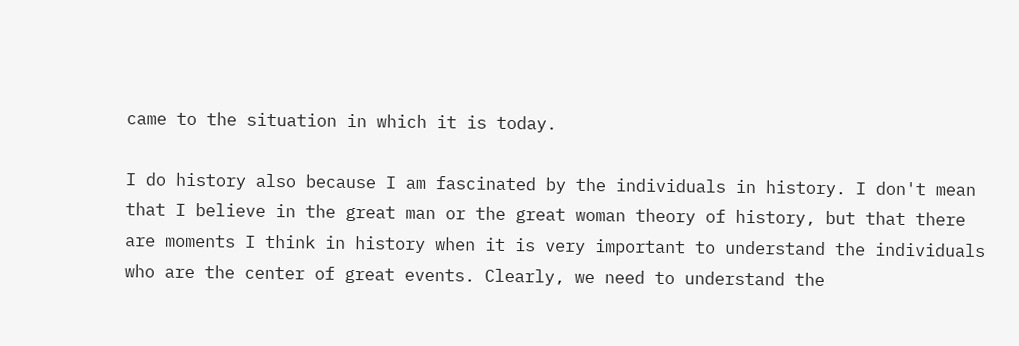came to the situation in which it is today.

I do history also because I am fascinated by the individuals in history. I don't mean that I believe in the great man or the great woman theory of history, but that there are moments I think in history when it is very important to understand the individuals who are the center of great events. Clearly, we need to understand the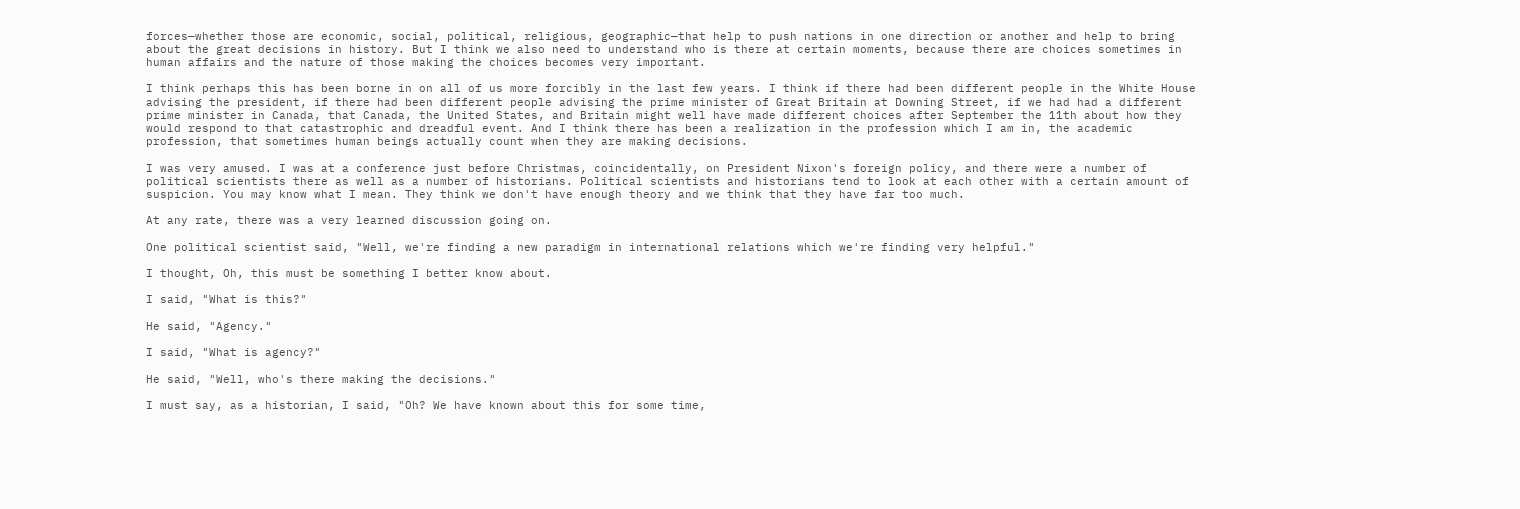forces—whether those are economic, social, political, religious, geographic—that help to push nations in one direction or another and help to bring about the great decisions in history. But I think we also need to understand who is there at certain moments, because there are choices sometimes in human affairs and the nature of those making the choices becomes very important.

I think perhaps this has been borne in on all of us more forcibly in the last few years. I think if there had been different people in the White House advising the president, if there had been different people advising the prime minister of Great Britain at Downing Street, if we had had a different prime minister in Canada, that Canada, the United States, and Britain might well have made different choices after September the 11th about how they would respond to that catastrophic and dreadful event. And I think there has been a realization in the profession which I am in, the academic profession, that sometimes human beings actually count when they are making decisions.

I was very amused. I was at a conference just before Christmas, coincidentally, on President Nixon's foreign policy, and there were a number of political scientists there as well as a number of historians. Political scientists and historians tend to look at each other with a certain amount of suspicion. You may know what I mean. They think we don't have enough theory and we think that they have far too much.

At any rate, there was a very learned discussion going on.

One political scientist said, "Well, we're finding a new paradigm in international relations which we're finding very helpful."

I thought, Oh, this must be something I better know about.

I said, "What is this?"

He said, "Agency."

I said, "What is agency?"

He said, "Well, who's there making the decisions."

I must say, as a historian, I said, "Oh? We have known about this for some time,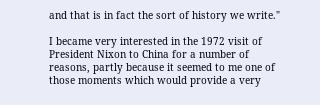and that is in fact the sort of history we write."

I became very interested in the 1972 visit of President Nixon to China for a number of reasons, partly because it seemed to me one of those moments which would provide a very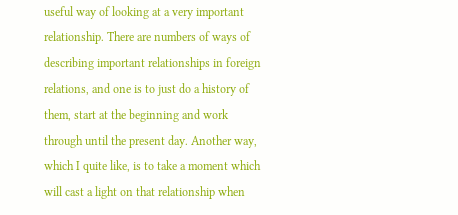useful way of looking at a very important relationship. There are numbers of ways of describing important relationships in foreign relations, and one is to just do a history of them, start at the beginning and work through until the present day. Another way, which I quite like, is to take a moment which will cast a light on that relationship when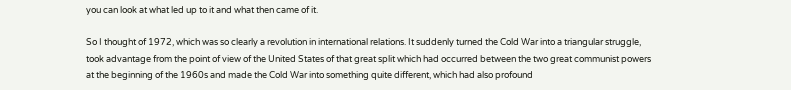you can look at what led up to it and what then came of it.

So I thought of 1972, which was so clearly a revolution in international relations. It suddenly turned the Cold War into a triangular struggle, took advantage from the point of view of the United States of that great split which had occurred between the two great communist powers at the beginning of the 1960s and made the Cold War into something quite different, which had also profound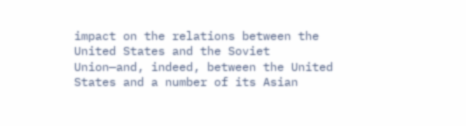impact on the relations between the United States and the Soviet Union—and, indeed, between the United States and a number of its Asian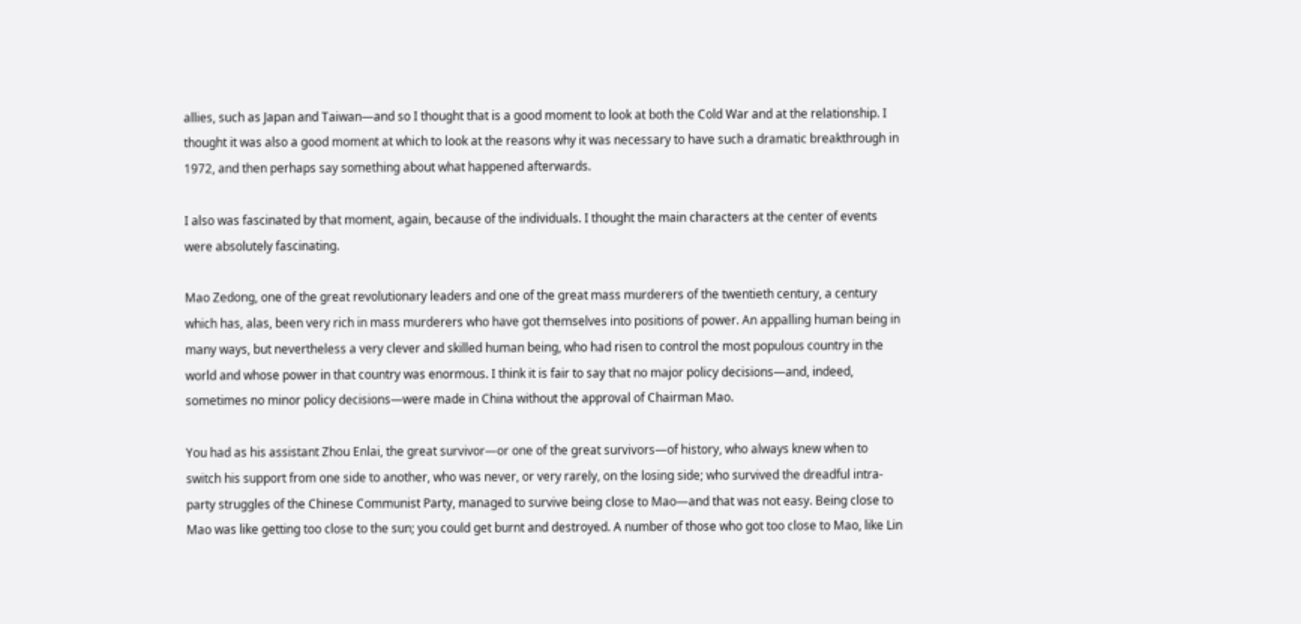allies, such as Japan and Taiwan—and so I thought that is a good moment to look at both the Cold War and at the relationship. I thought it was also a good moment at which to look at the reasons why it was necessary to have such a dramatic breakthrough in 1972, and then perhaps say something about what happened afterwards.

I also was fascinated by that moment, again, because of the individuals. I thought the main characters at the center of events were absolutely fascinating.

Mao Zedong, one of the great revolutionary leaders and one of the great mass murderers of the twentieth century, a century which has, alas, been very rich in mass murderers who have got themselves into positions of power. An appalling human being in many ways, but nevertheless a very clever and skilled human being, who had risen to control the most populous country in the world and whose power in that country was enormous. I think it is fair to say that no major policy decisions—and, indeed, sometimes no minor policy decisions—were made in China without the approval of Chairman Mao.

You had as his assistant Zhou Enlai, the great survivor—or one of the great survivors—of history, who always knew when to switch his support from one side to another, who was never, or very rarely, on the losing side; who survived the dreadful intra-party struggles of the Chinese Communist Party, managed to survive being close to Mao—and that was not easy. Being close to Mao was like getting too close to the sun; you could get burnt and destroyed. A number of those who got too close to Mao, like Lin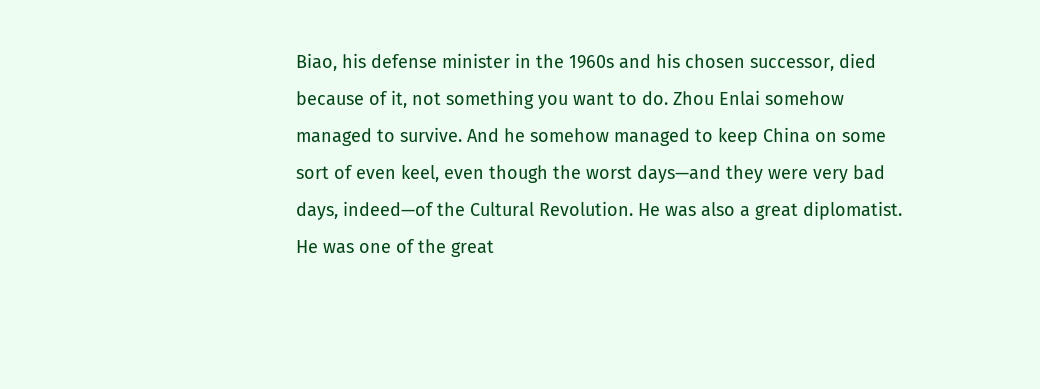Biao, his defense minister in the 1960s and his chosen successor, died because of it, not something you want to do. Zhou Enlai somehow managed to survive. And he somehow managed to keep China on some sort of even keel, even though the worst days—and they were very bad days, indeed—of the Cultural Revolution. He was also a great diplomatist. He was one of the great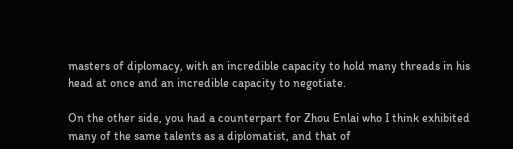masters of diplomacy, with an incredible capacity to hold many threads in his head at once and an incredible capacity to negotiate.

On the other side, you had a counterpart for Zhou Enlai who I think exhibited many of the same talents as a diplomatist, and that of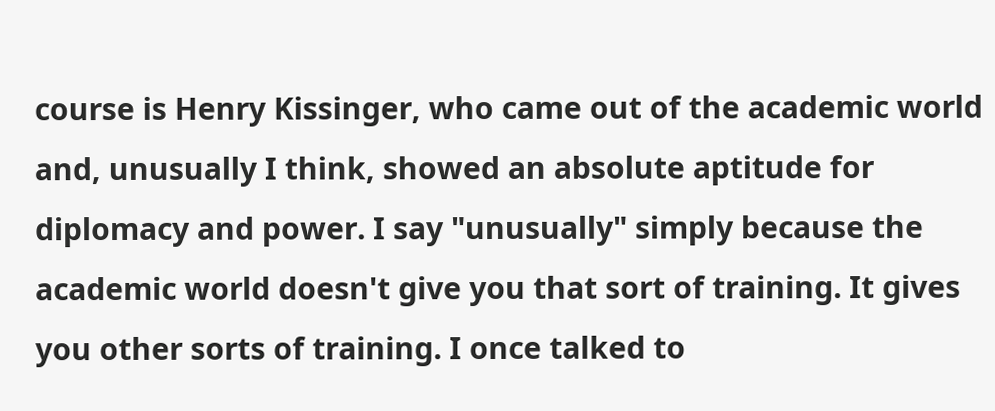course is Henry Kissinger, who came out of the academic world and, unusually I think, showed an absolute aptitude for diplomacy and power. I say "unusually" simply because the academic world doesn't give you that sort of training. It gives you other sorts of training. I once talked to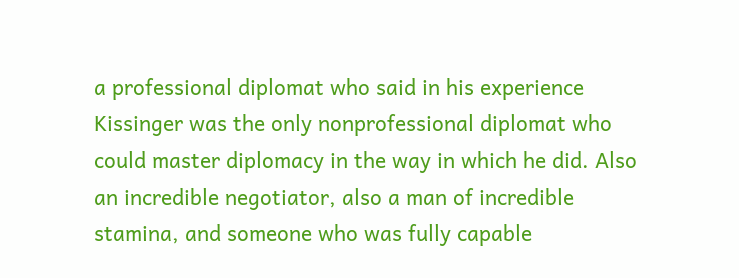a professional diplomat who said in his experience Kissinger was the only nonprofessional diplomat who could master diplomacy in the way in which he did. Also an incredible negotiator, also a man of incredible stamina, and someone who was fully capable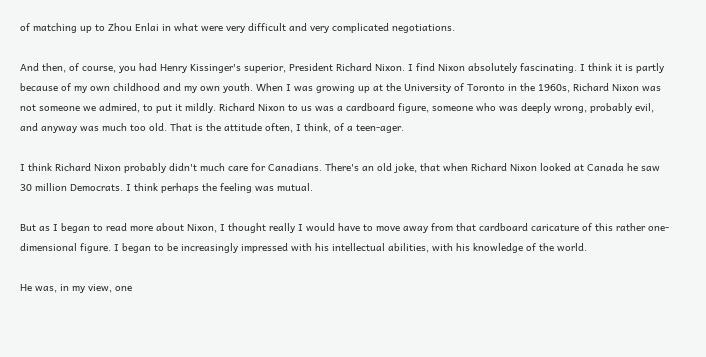of matching up to Zhou Enlai in what were very difficult and very complicated negotiations.

And then, of course, you had Henry Kissinger's superior, President Richard Nixon. I find Nixon absolutely fascinating. I think it is partly because of my own childhood and my own youth. When I was growing up at the University of Toronto in the 1960s, Richard Nixon was not someone we admired, to put it mildly. Richard Nixon to us was a cardboard figure, someone who was deeply wrong, probably evil, and anyway was much too old. That is the attitude often, I think, of a teen-ager.

I think Richard Nixon probably didn't much care for Canadians. There's an old joke, that when Richard Nixon looked at Canada he saw 30 million Democrats. I think perhaps the feeling was mutual.

But as I began to read more about Nixon, I thought really I would have to move away from that cardboard caricature of this rather one-dimensional figure. I began to be increasingly impressed with his intellectual abilities, with his knowledge of the world.

He was, in my view, one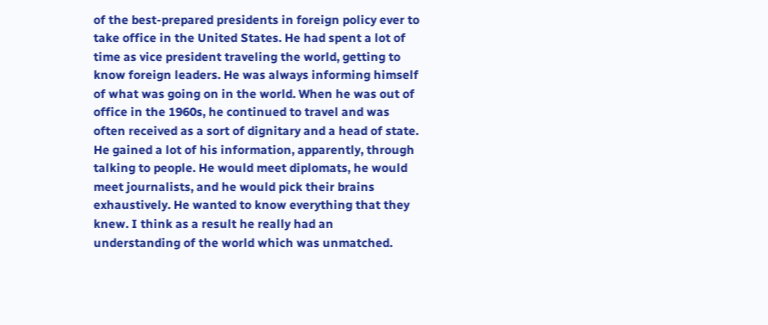of the best-prepared presidents in foreign policy ever to take office in the United States. He had spent a lot of time as vice president traveling the world, getting to know foreign leaders. He was always informing himself of what was going on in the world. When he was out of office in the 1960s, he continued to travel and was often received as a sort of dignitary and a head of state. He gained a lot of his information, apparently, through talking to people. He would meet diplomats, he would meet journalists, and he would pick their brains exhaustively. He wanted to know everything that they knew. I think as a result he really had an understanding of the world which was unmatched.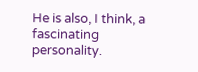He is also, I think, a fascinating personality.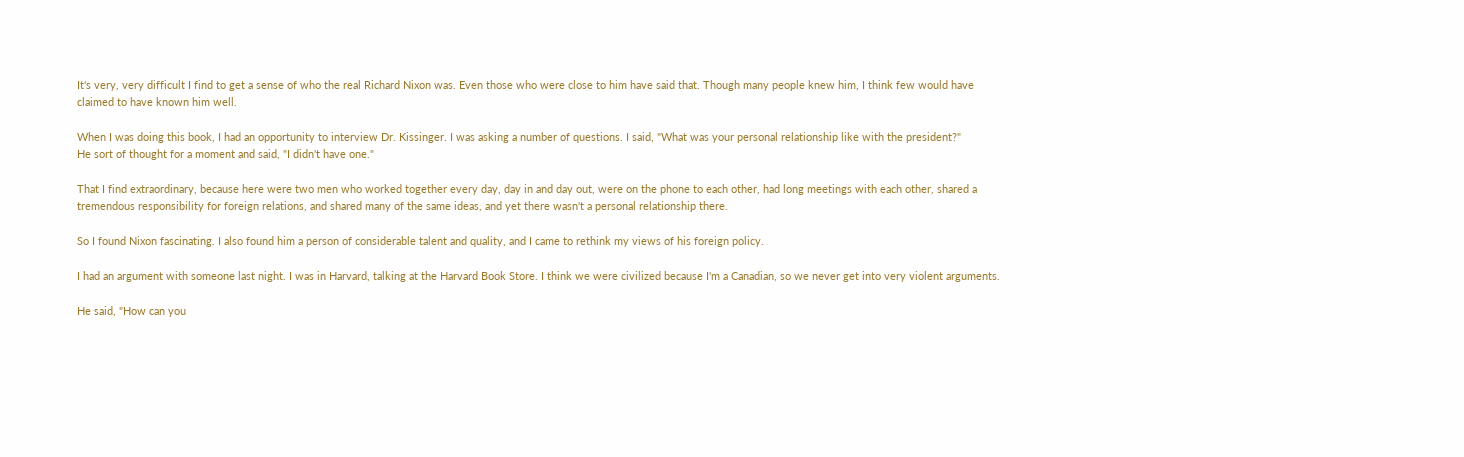It's very, very difficult I find to get a sense of who the real Richard Nixon was. Even those who were close to him have said that. Though many people knew him, I think few would have claimed to have known him well.

When I was doing this book, I had an opportunity to interview Dr. Kissinger. I was asking a number of questions. I said, "What was your personal relationship like with the president?"
He sort of thought for a moment and said, "I didn't have one."

That I find extraordinary, because here were two men who worked together every day, day in and day out, were on the phone to each other, had long meetings with each other, shared a tremendous responsibility for foreign relations, and shared many of the same ideas, and yet there wasn't a personal relationship there.

So I found Nixon fascinating. I also found him a person of considerable talent and quality, and I came to rethink my views of his foreign policy.

I had an argument with someone last night. I was in Harvard, talking at the Harvard Book Store. I think we were civilized because I'm a Canadian, so we never get into very violent arguments.

He said, "How can you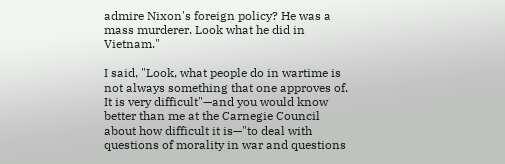admire Nixon's foreign policy? He was a mass murderer. Look what he did in Vietnam."

I said, "Look, what people do in wartime is not always something that one approves of. It is very difficult"—and you would know better than me at the Carnegie Council about how difficult it is—"to deal with questions of morality in war and questions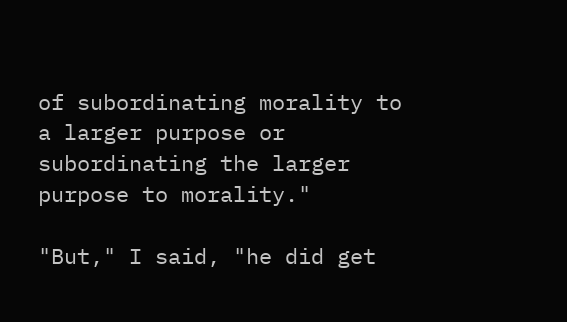of subordinating morality to a larger purpose or subordinating the larger purpose to morality."

"But," I said, "he did get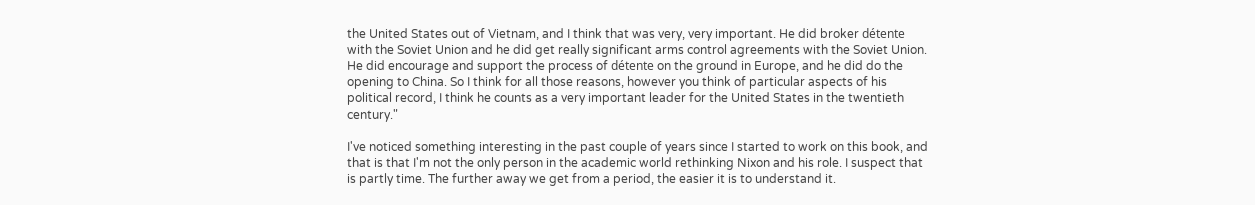the United States out of Vietnam, and I think that was very, very important. He did broker détente with the Soviet Union and he did get really significant arms control agreements with the Soviet Union. He did encourage and support the process of détente on the ground in Europe, and he did do the opening to China. So I think for all those reasons, however you think of particular aspects of his political record, I think he counts as a very important leader for the United States in the twentieth century."

I've noticed something interesting in the past couple of years since I started to work on this book, and that is that I'm not the only person in the academic world rethinking Nixon and his role. I suspect that is partly time. The further away we get from a period, the easier it is to understand it.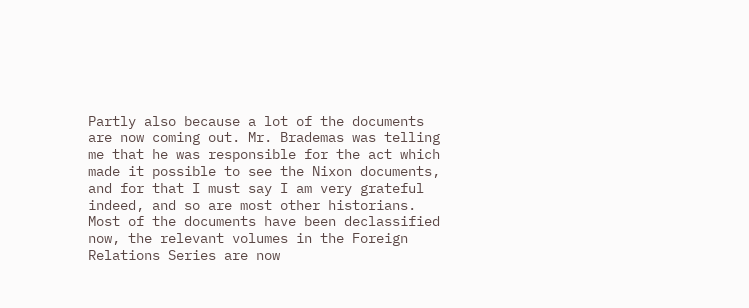Partly also because a lot of the documents are now coming out. Mr. Brademas was telling me that he was responsible for the act which made it possible to see the Nixon documents, and for that I must say I am very grateful indeed, and so are most other historians. Most of the documents have been declassified now, the relevant volumes in the Foreign Relations Series are now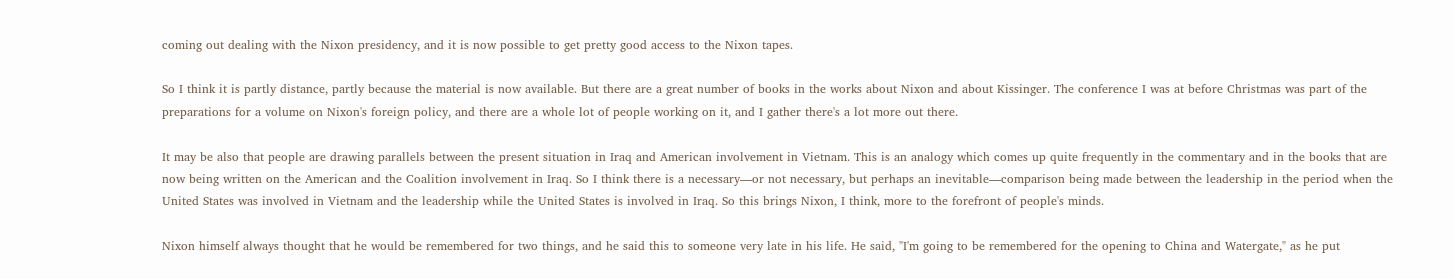coming out dealing with the Nixon presidency, and it is now possible to get pretty good access to the Nixon tapes.

So I think it is partly distance, partly because the material is now available. But there are a great number of books in the works about Nixon and about Kissinger. The conference I was at before Christmas was part of the preparations for a volume on Nixon's foreign policy, and there are a whole lot of people working on it, and I gather there's a lot more out there.

It may be also that people are drawing parallels between the present situation in Iraq and American involvement in Vietnam. This is an analogy which comes up quite frequently in the commentary and in the books that are now being written on the American and the Coalition involvement in Iraq. So I think there is a necessary—or not necessary, but perhaps an inevitable—comparison being made between the leadership in the period when the United States was involved in Vietnam and the leadership while the United States is involved in Iraq. So this brings Nixon, I think, more to the forefront of people's minds.

Nixon himself always thought that he would be remembered for two things, and he said this to someone very late in his life. He said, "I'm going to be remembered for the opening to China and Watergate," as he put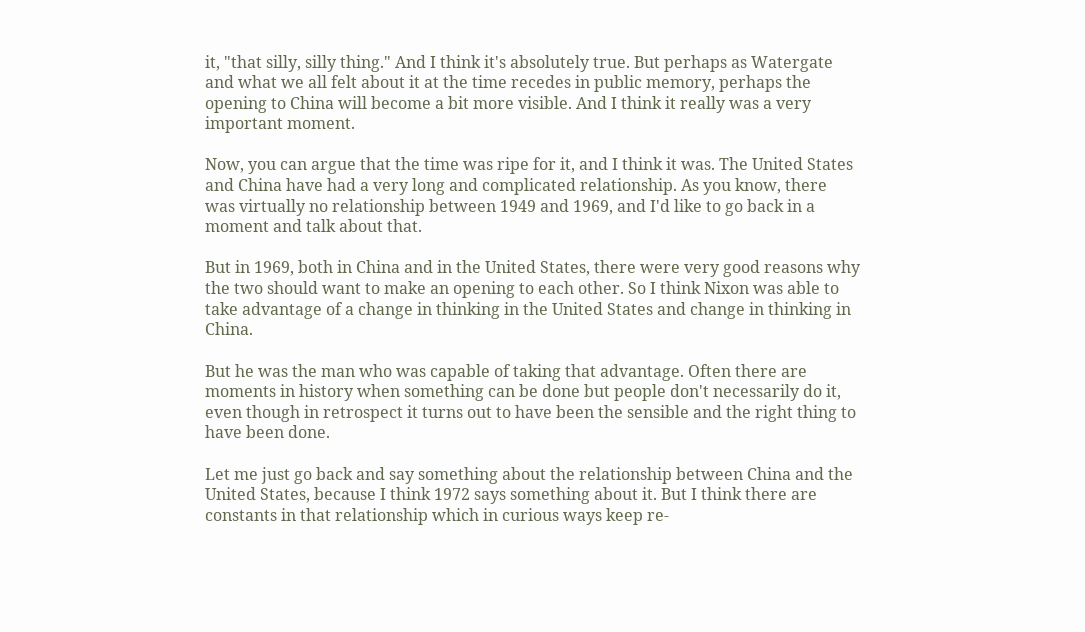it, "that silly, silly thing." And I think it's absolutely true. But perhaps as Watergate and what we all felt about it at the time recedes in public memory, perhaps the opening to China will become a bit more visible. And I think it really was a very important moment.

Now, you can argue that the time was ripe for it, and I think it was. The United States and China have had a very long and complicated relationship. As you know, there was virtually no relationship between 1949 and 1969, and I'd like to go back in a moment and talk about that.

But in 1969, both in China and in the United States, there were very good reasons why the two should want to make an opening to each other. So I think Nixon was able to take advantage of a change in thinking in the United States and change in thinking in China.

But he was the man who was capable of taking that advantage. Often there are moments in history when something can be done but people don't necessarily do it, even though in retrospect it turns out to have been the sensible and the right thing to have been done.

Let me just go back and say something about the relationship between China and the United States, because I think 1972 says something about it. But I think there are constants in that relationship which in curious ways keep re-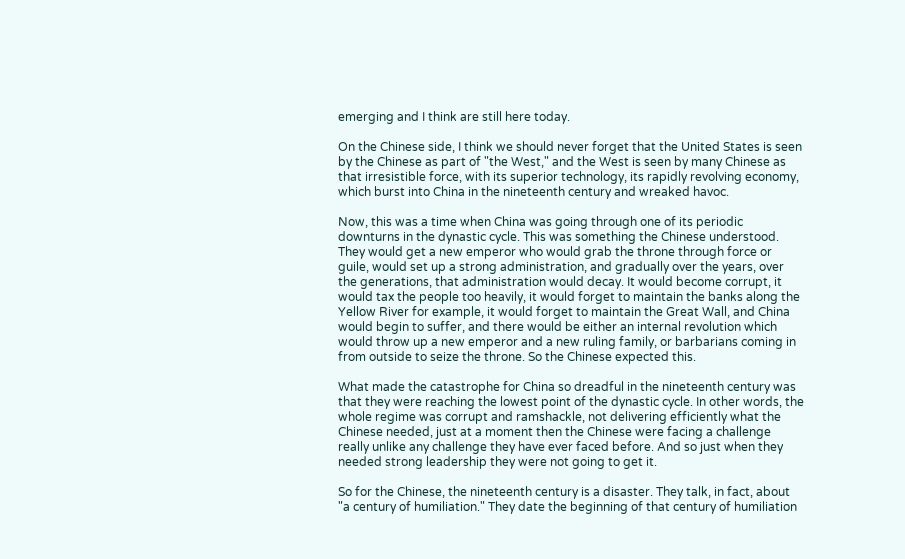emerging and I think are still here today.

On the Chinese side, I think we should never forget that the United States is seen by the Chinese as part of "the West," and the West is seen by many Chinese as that irresistible force, with its superior technology, its rapidly revolving economy, which burst into China in the nineteenth century and wreaked havoc.

Now, this was a time when China was going through one of its periodic downturns in the dynastic cycle. This was something the Chinese understood. They would get a new emperor who would grab the throne through force or guile, would set up a strong administration, and gradually over the years, over the generations, that administration would decay. It would become corrupt, it would tax the people too heavily, it would forget to maintain the banks along the Yellow River for example, it would forget to maintain the Great Wall, and China would begin to suffer, and there would be either an internal revolution which would throw up a new emperor and a new ruling family, or barbarians coming in from outside to seize the throne. So the Chinese expected this.

What made the catastrophe for China so dreadful in the nineteenth century was that they were reaching the lowest point of the dynastic cycle. In other words, the whole regime was corrupt and ramshackle, not delivering efficiently what the Chinese needed, just at a moment then the Chinese were facing a challenge really unlike any challenge they have ever faced before. And so just when they needed strong leadership they were not going to get it.

So for the Chinese, the nineteenth century is a disaster. They talk, in fact, about "a century of humiliation." They date the beginning of that century of humiliation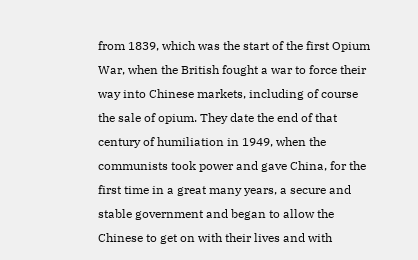from 1839, which was the start of the first Opium War, when the British fought a war to force their way into Chinese markets, including of course the sale of opium. They date the end of that century of humiliation in 1949, when the communists took power and gave China, for the first time in a great many years, a secure and stable government and began to allow the Chinese to get on with their lives and with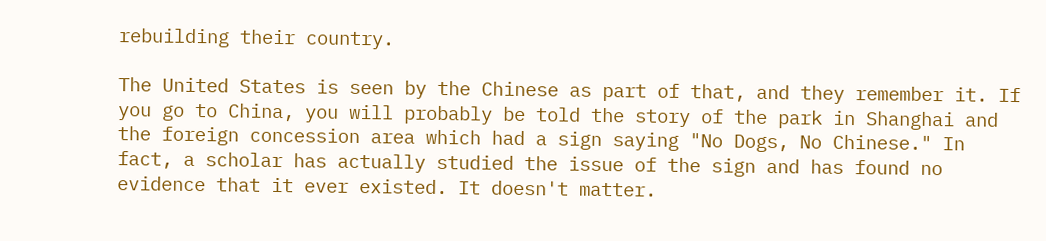rebuilding their country.

The United States is seen by the Chinese as part of that, and they remember it. If you go to China, you will probably be told the story of the park in Shanghai and the foreign concession area which had a sign saying "No Dogs, No Chinese." In fact, a scholar has actually studied the issue of the sign and has found no evidence that it ever existed. It doesn't matter.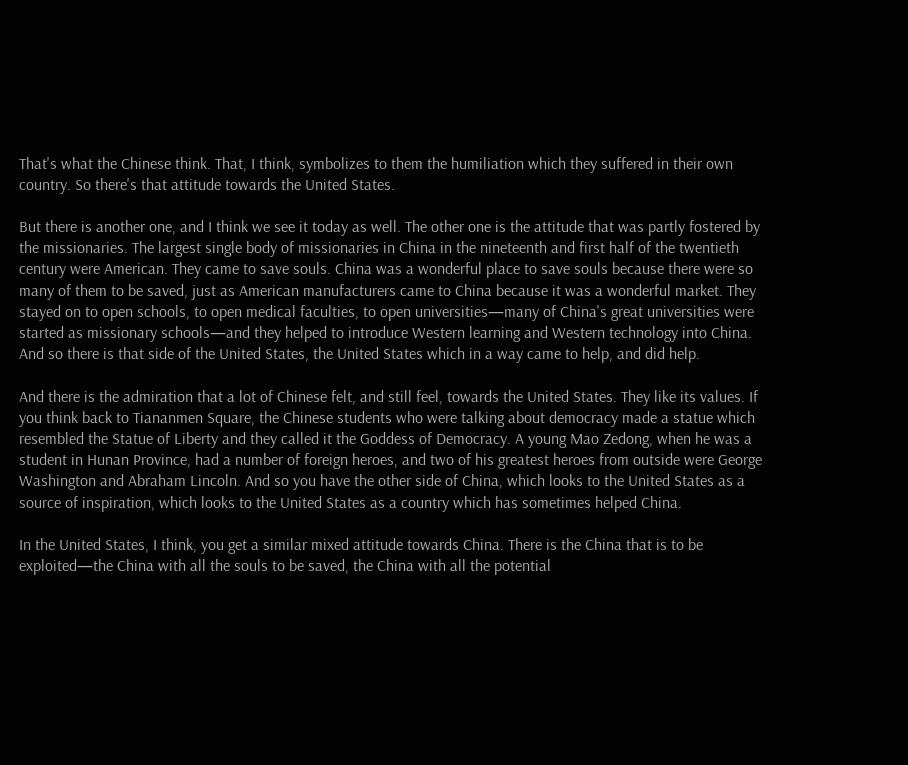That's what the Chinese think. That, I think, symbolizes to them the humiliation which they suffered in their own country. So there's that attitude towards the United States.

But there is another one, and I think we see it today as well. The other one is the attitude that was partly fostered by the missionaries. The largest single body of missionaries in China in the nineteenth and first half of the twentieth century were American. They came to save souls. China was a wonderful place to save souls because there were so many of them to be saved, just as American manufacturers came to China because it was a wonderful market. They stayed on to open schools, to open medical faculties, to open universities—many of China's great universities were started as missionary schools—and they helped to introduce Western learning and Western technology into China. And so there is that side of the United States, the United States which in a way came to help, and did help.

And there is the admiration that a lot of Chinese felt, and still feel, towards the United States. They like its values. If you think back to Tiananmen Square, the Chinese students who were talking about democracy made a statue which resembled the Statue of Liberty and they called it the Goddess of Democracy. A young Mao Zedong, when he was a student in Hunan Province, had a number of foreign heroes, and two of his greatest heroes from outside were George Washington and Abraham Lincoln. And so you have the other side of China, which looks to the United States as a source of inspiration, which looks to the United States as a country which has sometimes helped China.

In the United States, I think, you get a similar mixed attitude towards China. There is the China that is to be exploited—the China with all the souls to be saved, the China with all the potential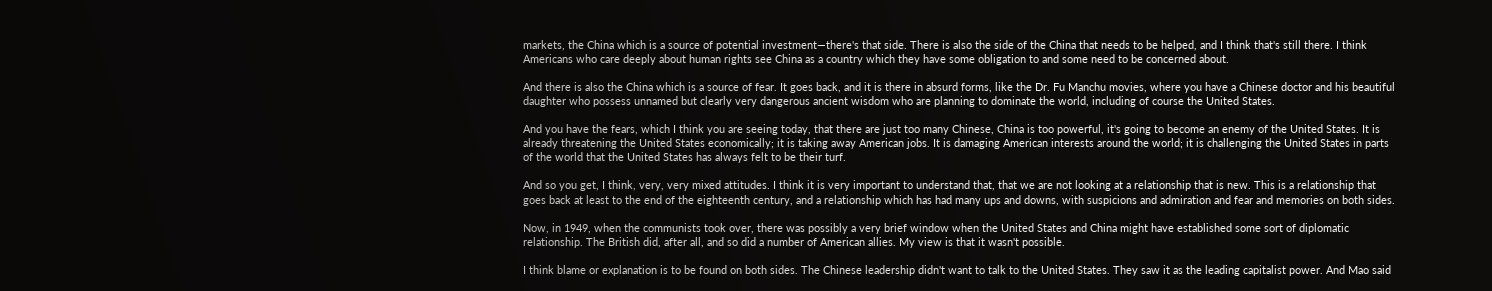markets, the China which is a source of potential investment—there's that side. There is also the side of the China that needs to be helped, and I think that's still there. I think Americans who care deeply about human rights see China as a country which they have some obligation to and some need to be concerned about.

And there is also the China which is a source of fear. It goes back, and it is there in absurd forms, like the Dr. Fu Manchu movies, where you have a Chinese doctor and his beautiful daughter who possess unnamed but clearly very dangerous ancient wisdom who are planning to dominate the world, including of course the United States.

And you have the fears, which I think you are seeing today, that there are just too many Chinese, China is too powerful, it's going to become an enemy of the United States. It is already threatening the United States economically; it is taking away American jobs. It is damaging American interests around the world; it is challenging the United States in parts of the world that the United States has always felt to be their turf.

And so you get, I think, very, very mixed attitudes. I think it is very important to understand that, that we are not looking at a relationship that is new. This is a relationship that goes back at least to the end of the eighteenth century, and a relationship which has had many ups and downs, with suspicions and admiration and fear and memories on both sides.

Now, in 1949, when the communists took over, there was possibly a very brief window when the United States and China might have established some sort of diplomatic relationship. The British did, after all, and so did a number of American allies. My view is that it wasn't possible.

I think blame or explanation is to be found on both sides. The Chinese leadership didn't want to talk to the United States. They saw it as the leading capitalist power. And Mao said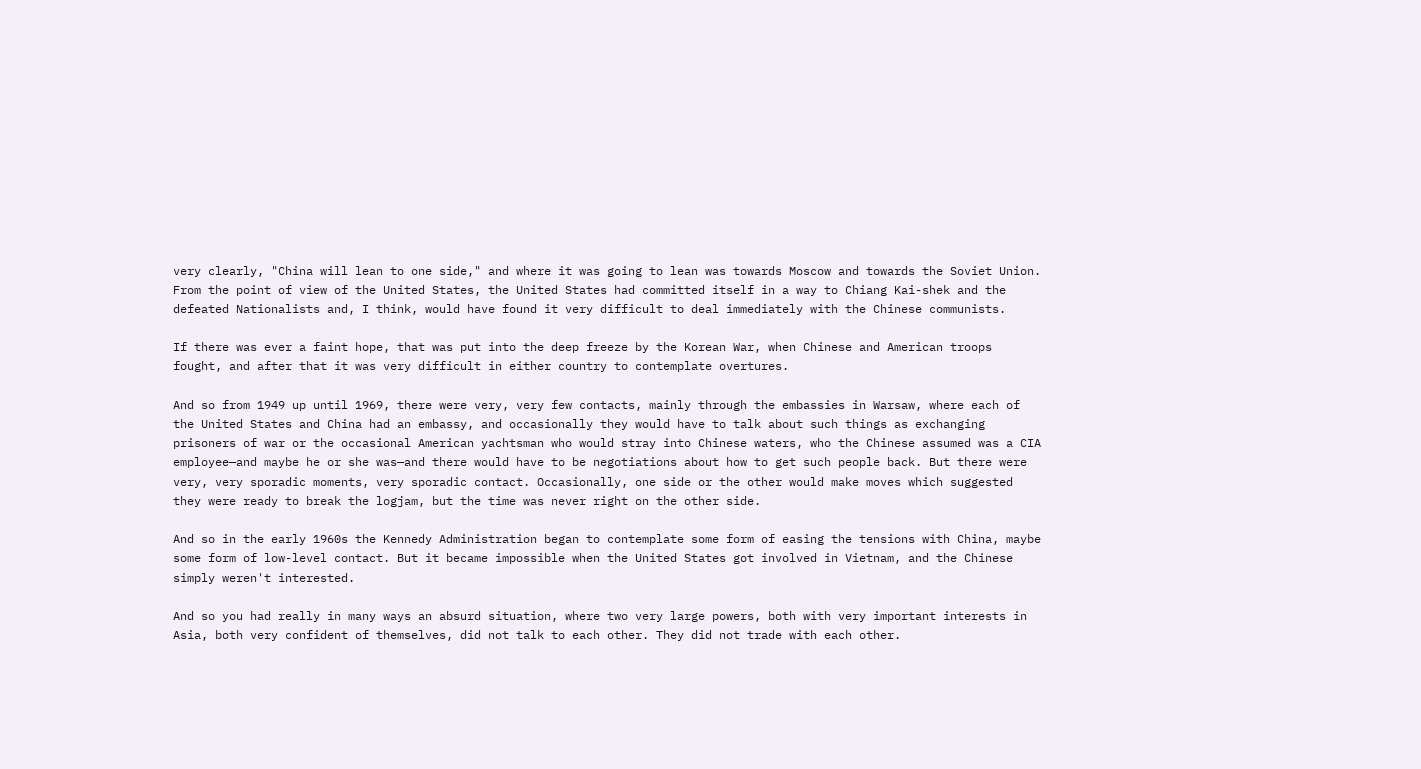very clearly, "China will lean to one side," and where it was going to lean was towards Moscow and towards the Soviet Union. From the point of view of the United States, the United States had committed itself in a way to Chiang Kai-shek and the defeated Nationalists and, I think, would have found it very difficult to deal immediately with the Chinese communists.

If there was ever a faint hope, that was put into the deep freeze by the Korean War, when Chinese and American troops fought, and after that it was very difficult in either country to contemplate overtures.

And so from 1949 up until 1969, there were very, very few contacts, mainly through the embassies in Warsaw, where each of the United States and China had an embassy, and occasionally they would have to talk about such things as exchanging prisoners of war or the occasional American yachtsman who would stray into Chinese waters, who the Chinese assumed was a CIA employee—and maybe he or she was—and there would have to be negotiations about how to get such people back. But there were very, very sporadic moments, very sporadic contact. Occasionally, one side or the other would make moves which suggested they were ready to break the logjam, but the time was never right on the other side.

And so in the early 1960s the Kennedy Administration began to contemplate some form of easing the tensions with China, maybe some form of low-level contact. But it became impossible when the United States got involved in Vietnam, and the Chinese simply weren't interested.

And so you had really in many ways an absurd situation, where two very large powers, both with very important interests in Asia, both very confident of themselves, did not talk to each other. They did not trade with each other.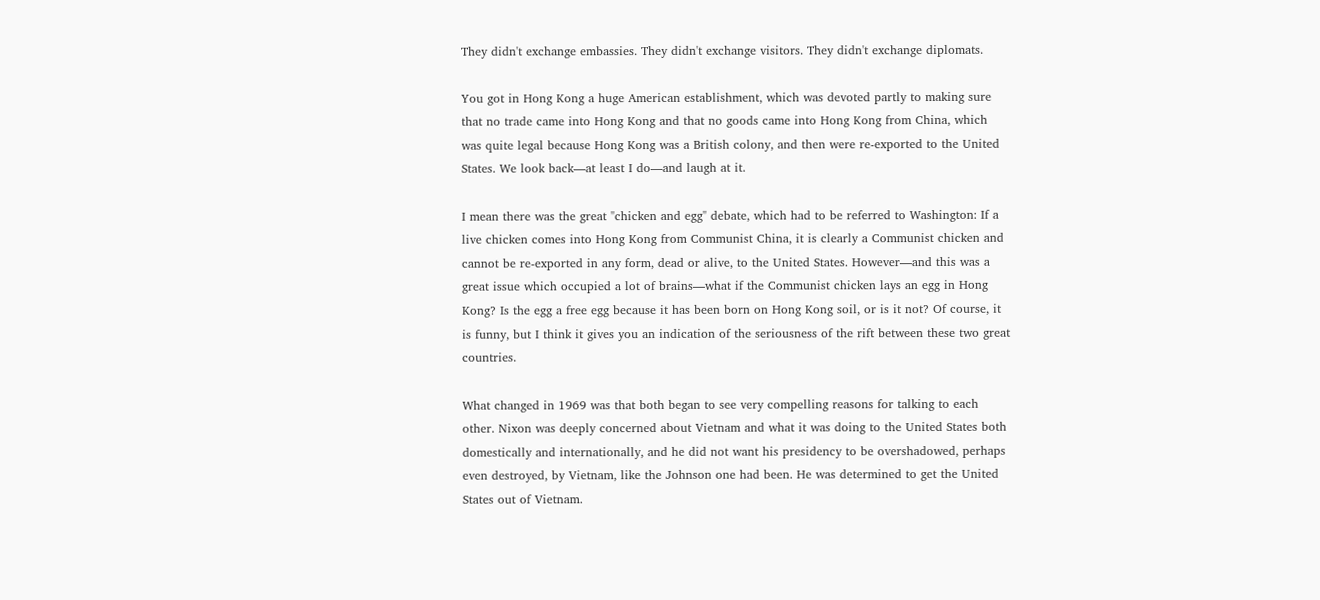They didn't exchange embassies. They didn't exchange visitors. They didn't exchange diplomats.

You got in Hong Kong a huge American establishment, which was devoted partly to making sure that no trade came into Hong Kong and that no goods came into Hong Kong from China, which was quite legal because Hong Kong was a British colony, and then were re-exported to the United States. We look back—at least I do—and laugh at it.

I mean there was the great "chicken and egg" debate, which had to be referred to Washington: If a live chicken comes into Hong Kong from Communist China, it is clearly a Communist chicken and cannot be re-exported in any form, dead or alive, to the United States. However—and this was a great issue which occupied a lot of brains—what if the Communist chicken lays an egg in Hong Kong? Is the egg a free egg because it has been born on Hong Kong soil, or is it not? Of course, it is funny, but I think it gives you an indication of the seriousness of the rift between these two great countries.

What changed in 1969 was that both began to see very compelling reasons for talking to each other. Nixon was deeply concerned about Vietnam and what it was doing to the United States both domestically and internationally, and he did not want his presidency to be overshadowed, perhaps even destroyed, by Vietnam, like the Johnson one had been. He was determined to get the United States out of Vietnam.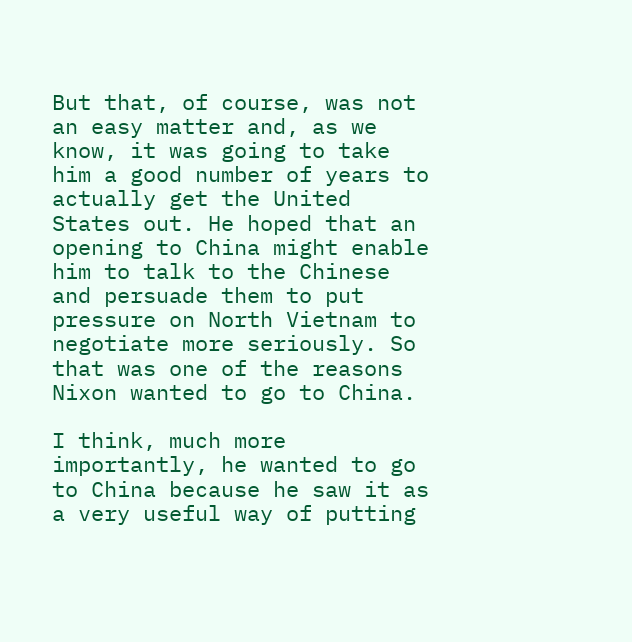But that, of course, was not an easy matter and, as we know, it was going to take him a good number of years to actually get the United States out. He hoped that an opening to China might enable him to talk to the Chinese and persuade them to put pressure on North Vietnam to negotiate more seriously. So that was one of the reasons Nixon wanted to go to China.

I think, much more importantly, he wanted to go to China because he saw it as a very useful way of putting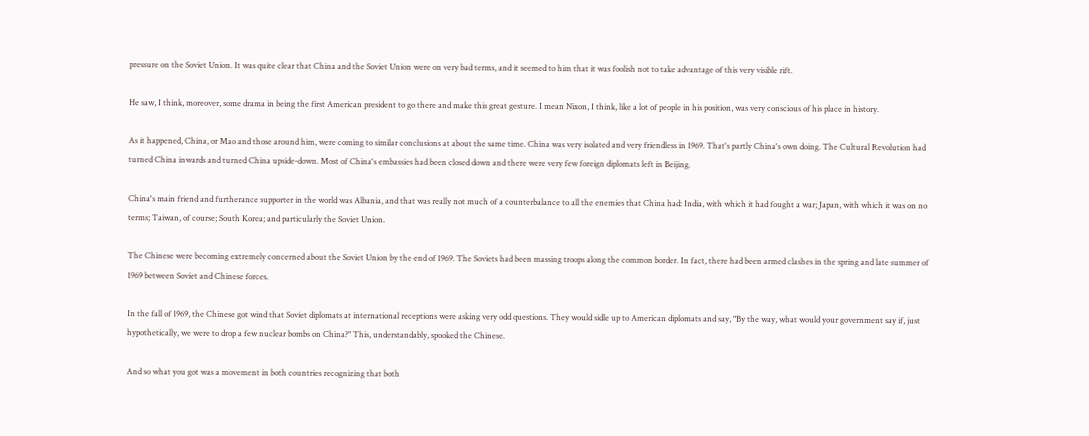pressure on the Soviet Union. It was quite clear that China and the Soviet Union were on very bad terms, and it seemed to him that it was foolish not to take advantage of this very visible rift.

He saw, I think, moreover, some drama in being the first American president to go there and make this great gesture. I mean Nixon, I think, like a lot of people in his position, was very conscious of his place in history.

As it happened, China, or Mao and those around him, were coming to similar conclusions at about the same time. China was very isolated and very friendless in 1969. That's partly China's own doing. The Cultural Revolution had turned China inwards and turned China upside-down. Most of China's embassies had been closed down and there were very few foreign diplomats left in Beijing.

China's main friend and furtherance supporter in the world was Albania, and that was really not much of a counterbalance to all the enemies that China had: India, with which it had fought a war; Japan, with which it was on no terms; Taiwan, of course; South Korea; and particularly the Soviet Union.

The Chinese were becoming extremely concerned about the Soviet Union by the end of 1969. The Soviets had been massing troops along the common border. In fact, there had been armed clashes in the spring and late summer of 1969 between Soviet and Chinese forces.

In the fall of 1969, the Chinese got wind that Soviet diplomats at international receptions were asking very odd questions. They would sidle up to American diplomats and say, "By the way, what would your government say if, just hypothetically, we were to drop a few nuclear bombs on China?" This, understandably, spooked the Chinese.

And so what you got was a movement in both countries recognizing that both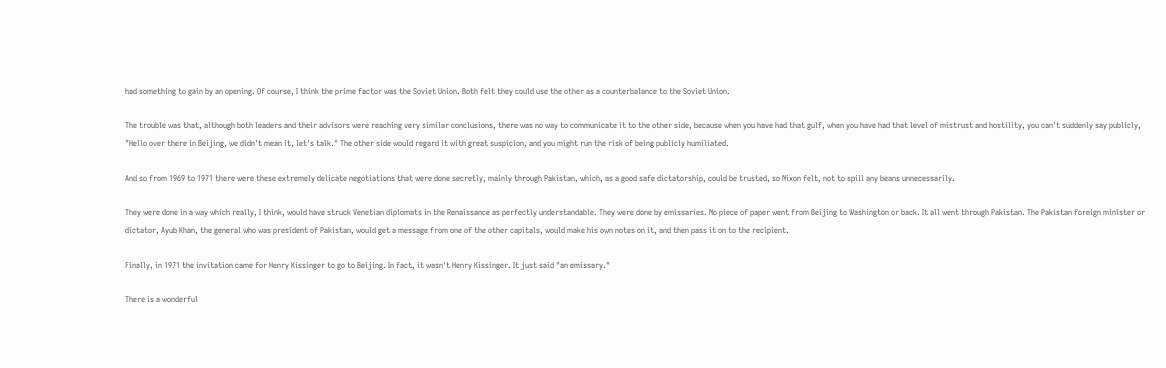had something to gain by an opening. Of course, I think the prime factor was the Soviet Union. Both felt they could use the other as a counterbalance to the Soviet Union.

The trouble was that, although both leaders and their advisors were reaching very similar conclusions, there was no way to communicate it to the other side, because when you have had that gulf, when you have had that level of mistrust and hostility, you can't suddenly say publicly, "Hello over there in Beijing, we didn't mean it, let's talk." The other side would regard it with great suspicion, and you might run the risk of being publicly humiliated.

And so from 1969 to 1971 there were these extremely delicate negotiations that were done secretly, mainly through Pakistan, which, as a good safe dictatorship, could be trusted, so Nixon felt, not to spill any beans unnecessarily.

They were done in a way which really, I think, would have struck Venetian diplomats in the Renaissance as perfectly understandable. They were done by emissaries. No piece of paper went from Beijing to Washington or back. It all went through Pakistan. The Pakistan foreign minister or dictator, Ayub Khan, the general who was president of Pakistan, would get a message from one of the other capitals, would make his own notes on it, and then pass it on to the recipient.

Finally, in 1971 the invitation came for Henry Kissinger to go to Beijing. In fact, it wasn't Henry Kissinger. It just said "an emissary."

There is a wonderful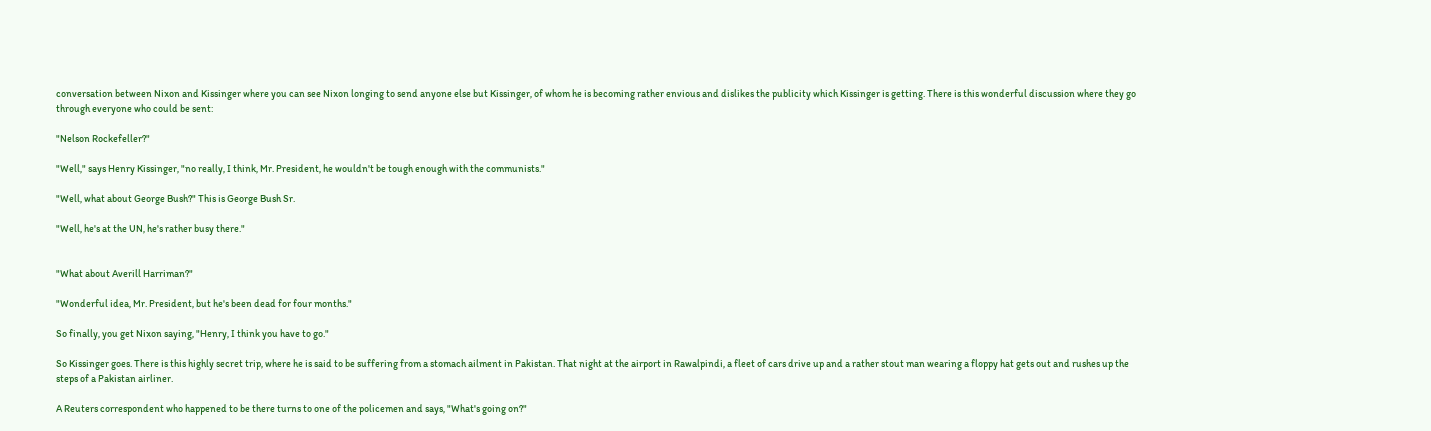conversation between Nixon and Kissinger where you can see Nixon longing to send anyone else but Kissinger, of whom he is becoming rather envious and dislikes the publicity which Kissinger is getting. There is this wonderful discussion where they go through everyone who could be sent:

"Nelson Rockefeller?"

"Well," says Henry Kissinger, "no really, I think, Mr. President, he wouldn't be tough enough with the communists."

"Well, what about George Bush?" This is George Bush Sr.

"Well, he's at the UN, he's rather busy there."


"What about Averill Harriman?"

"Wonderful idea, Mr. President, but he's been dead for four months."

So finally, you get Nixon saying, "Henry, I think you have to go."

So Kissinger goes. There is this highly secret trip, where he is said to be suffering from a stomach ailment in Pakistan. That night at the airport in Rawalpindi, a fleet of cars drive up and a rather stout man wearing a floppy hat gets out and rushes up the steps of a Pakistan airliner.

A Reuters correspondent who happened to be there turns to one of the policemen and says, "What's going on?"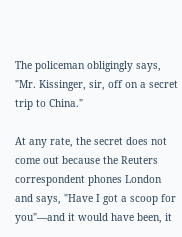The policeman obligingly says, "Mr. Kissinger, sir, off on a secret trip to China."

At any rate, the secret does not come out because the Reuters correspondent phones London and says, "Have I got a scoop for you"—and it would have been, it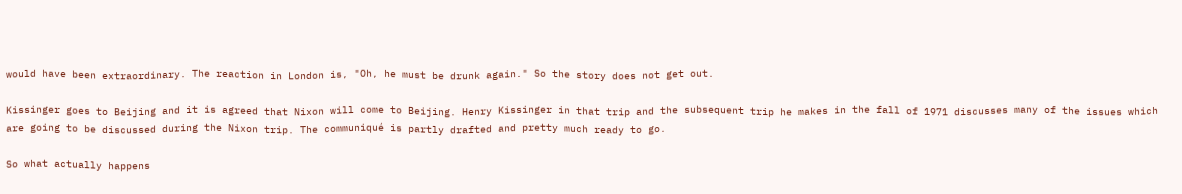would have been extraordinary. The reaction in London is, "Oh, he must be drunk again." So the story does not get out.

Kissinger goes to Beijing and it is agreed that Nixon will come to Beijing. Henry Kissinger in that trip and the subsequent trip he makes in the fall of 1971 discusses many of the issues which are going to be discussed during the Nixon trip. The communiqué is partly drafted and pretty much ready to go.

So what actually happens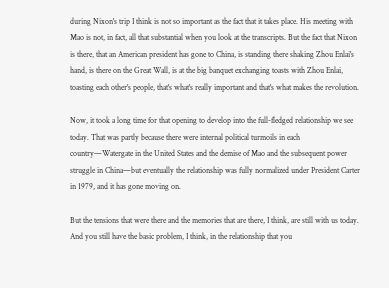during Nixon's trip I think is not so important as the fact that it takes place. His meeting with Mao is not, in fact, all that substantial when you look at the transcripts. But the fact that Nixon is there, that an American president has gone to China, is standing there shaking Zhou Enlai's hand, is there on the Great Wall, is at the big banquet exchanging toasts with Zhou Enlai, toasting each other's people, that's what's really important and that's what makes the revolution.

Now, it took a long time for that opening to develop into the full-fledged relationship we see today. That was partly because there were internal political turmoils in each country—Watergate in the United States and the demise of Mao and the subsequent power struggle in China—but eventually the relationship was fully normalized under President Carter in 1979, and it has gone moving on.

But the tensions that were there and the memories that are there, I think, are still with us today. And you still have the basic problem, I think, in the relationship that you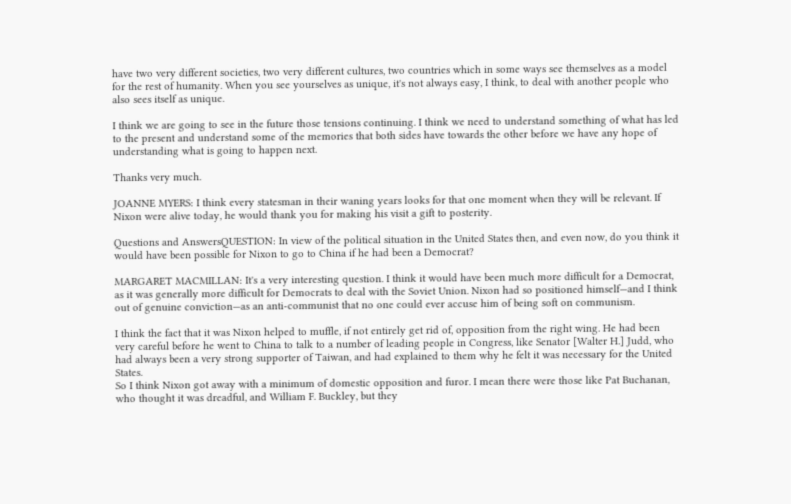have two very different societies, two very different cultures, two countries which in some ways see themselves as a model for the rest of humanity. When you see yourselves as unique, it's not always easy, I think, to deal with another people who also sees itself as unique.

I think we are going to see in the future those tensions continuing. I think we need to understand something of what has led to the present and understand some of the memories that both sides have towards the other before we have any hope of understanding what is going to happen next.

Thanks very much.

JOANNE MYERS: I think every statesman in their waning years looks for that one moment when they will be relevant. If Nixon were alive today, he would thank you for making his visit a gift to posterity.

Questions and AnswersQUESTION: In view of the political situation in the United States then, and even now, do you think it would have been possible for Nixon to go to China if he had been a Democrat?

MARGARET MACMILLAN: It's a very interesting question. I think it would have been much more difficult for a Democrat, as it was generally more difficult for Democrats to deal with the Soviet Union. Nixon had so positioned himself—and I think out of genuine conviction—as an anti-communist that no one could ever accuse him of being soft on communism.

I think the fact that it was Nixon helped to muffle, if not entirely get rid of, opposition from the right wing. He had been very careful before he went to China to talk to a number of leading people in Congress, like Senator [Walter H.] Judd, who had always been a very strong supporter of Taiwan, and had explained to them why he felt it was necessary for the United States.
So I think Nixon got away with a minimum of domestic opposition and furor. I mean there were those like Pat Buchanan, who thought it was dreadful, and William F. Buckley, but they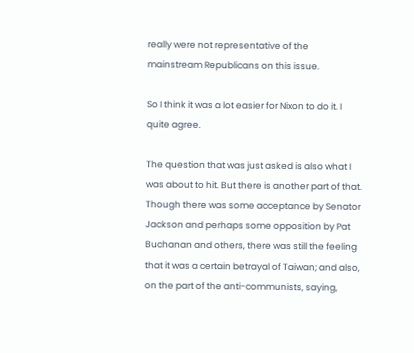really were not representative of the mainstream Republicans on this issue.

So I think it was a lot easier for Nixon to do it. I quite agree.

The question that was just asked is also what I was about to hit. But there is another part of that. Though there was some acceptance by Senator Jackson and perhaps some opposition by Pat Buchanan and others, there was still the feeling that it was a certain betrayal of Taiwan; and also, on the part of the anti-communists, saying,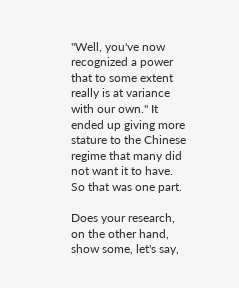"Well, you've now recognized a power that to some extent really is at variance with our own." It ended up giving more stature to the Chinese regime that many did not want it to have. So that was one part.

Does your research, on the other hand, show some, let's say,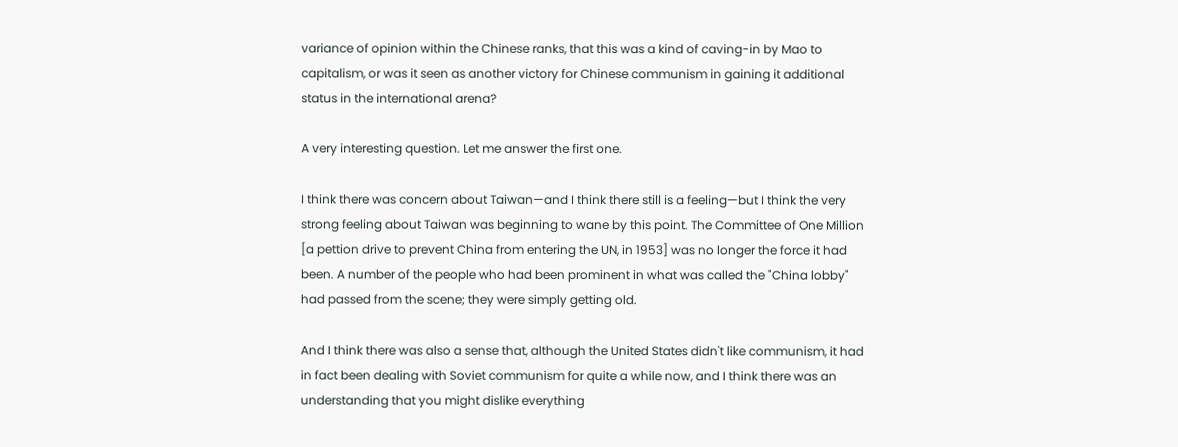variance of opinion within the Chinese ranks, that this was a kind of caving-in by Mao to capitalism, or was it seen as another victory for Chinese communism in gaining it additional status in the international arena?

A very interesting question. Let me answer the first one.

I think there was concern about Taiwan—and I think there still is a feeling—but I think the very strong feeling about Taiwan was beginning to wane by this point. The Committee of One Million [a pettion drive to prevent China from entering the UN, in 1953] was no longer the force it had been. A number of the people who had been prominent in what was called the "China lobby" had passed from the scene; they were simply getting old.

And I think there was also a sense that, although the United States didn't like communism, it had in fact been dealing with Soviet communism for quite a while now, and I think there was an understanding that you might dislike everything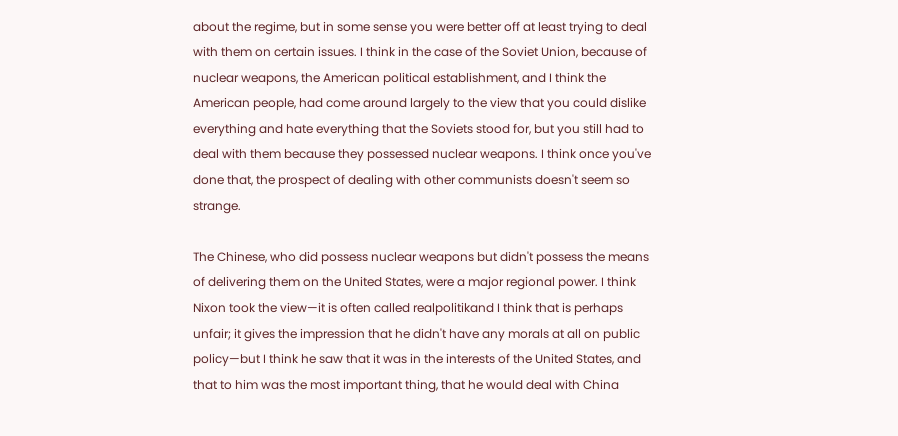about the regime, but in some sense you were better off at least trying to deal with them on certain issues. I think in the case of the Soviet Union, because of nuclear weapons, the American political establishment, and I think the American people, had come around largely to the view that you could dislike everything and hate everything that the Soviets stood for, but you still had to deal with them because they possessed nuclear weapons. I think once you've done that, the prospect of dealing with other communists doesn't seem so strange.

The Chinese, who did possess nuclear weapons but didn't possess the means of delivering them on the United States, were a major regional power. I think Nixon took the view—it is often called realpolitikand I think that is perhaps unfair; it gives the impression that he didn't have any morals at all on public policy—but I think he saw that it was in the interests of the United States, and that to him was the most important thing, that he would deal with China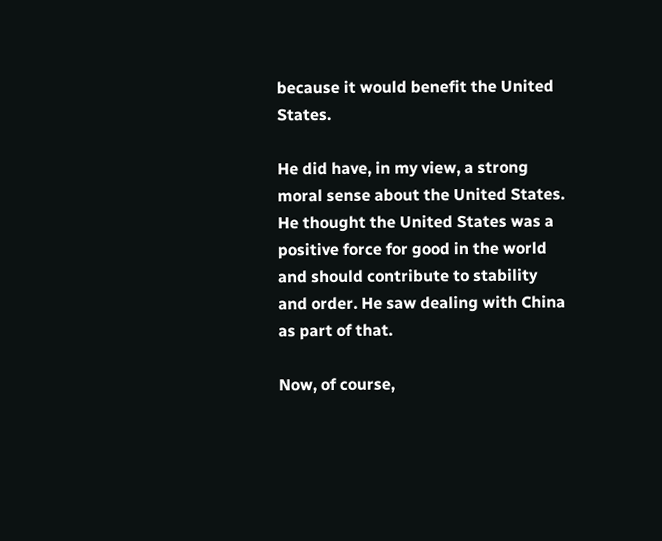because it would benefit the United States.

He did have, in my view, a strong moral sense about the United States. He thought the United States was a positive force for good in the world and should contribute to stability and order. He saw dealing with China as part of that.

Now, of course,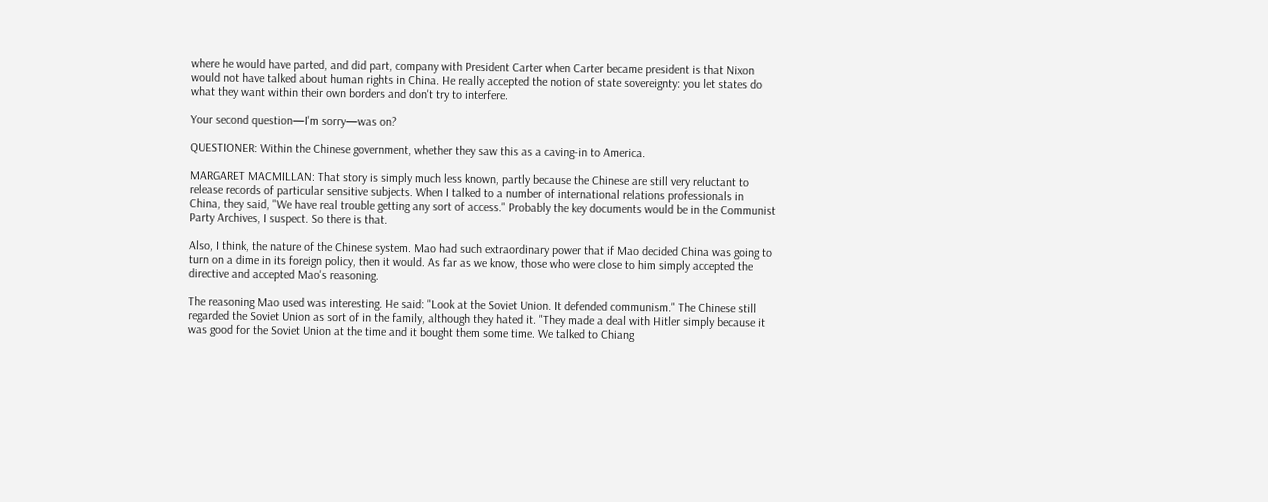where he would have parted, and did part, company with President Carter when Carter became president is that Nixon would not have talked about human rights in China. He really accepted the notion of state sovereignty: you let states do what they want within their own borders and don't try to interfere.

Your second question—I'm sorry—was on?

QUESTIONER: Within the Chinese government, whether they saw this as a caving-in to America.

MARGARET MACMILLAN: That story is simply much less known, partly because the Chinese are still very reluctant to release records of particular sensitive subjects. When I talked to a number of international relations professionals in China, they said, "We have real trouble getting any sort of access." Probably the key documents would be in the Communist Party Archives, I suspect. So there is that.

Also, I think, the nature of the Chinese system. Mao had such extraordinary power that if Mao decided China was going to turn on a dime in its foreign policy, then it would. As far as we know, those who were close to him simply accepted the directive and accepted Mao's reasoning.

The reasoning Mao used was interesting. He said: "Look at the Soviet Union. It defended communism." The Chinese still regarded the Soviet Union as sort of in the family, although they hated it. "They made a deal with Hitler simply because it was good for the Soviet Union at the time and it bought them some time. We talked to Chiang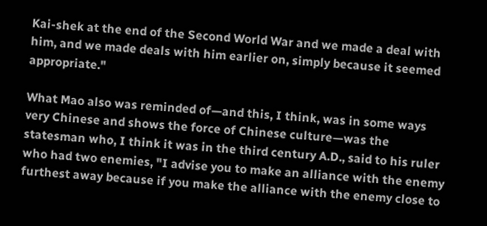Kai-shek at the end of the Second World War and we made a deal with him, and we made deals with him earlier on, simply because it seemed appropriate."

What Mao also was reminded of—and this, I think, was in some ways very Chinese and shows the force of Chinese culture—was the statesman who, I think it was in the third century A.D., said to his ruler who had two enemies, "I advise you to make an alliance with the enemy furthest away because if you make the alliance with the enemy close to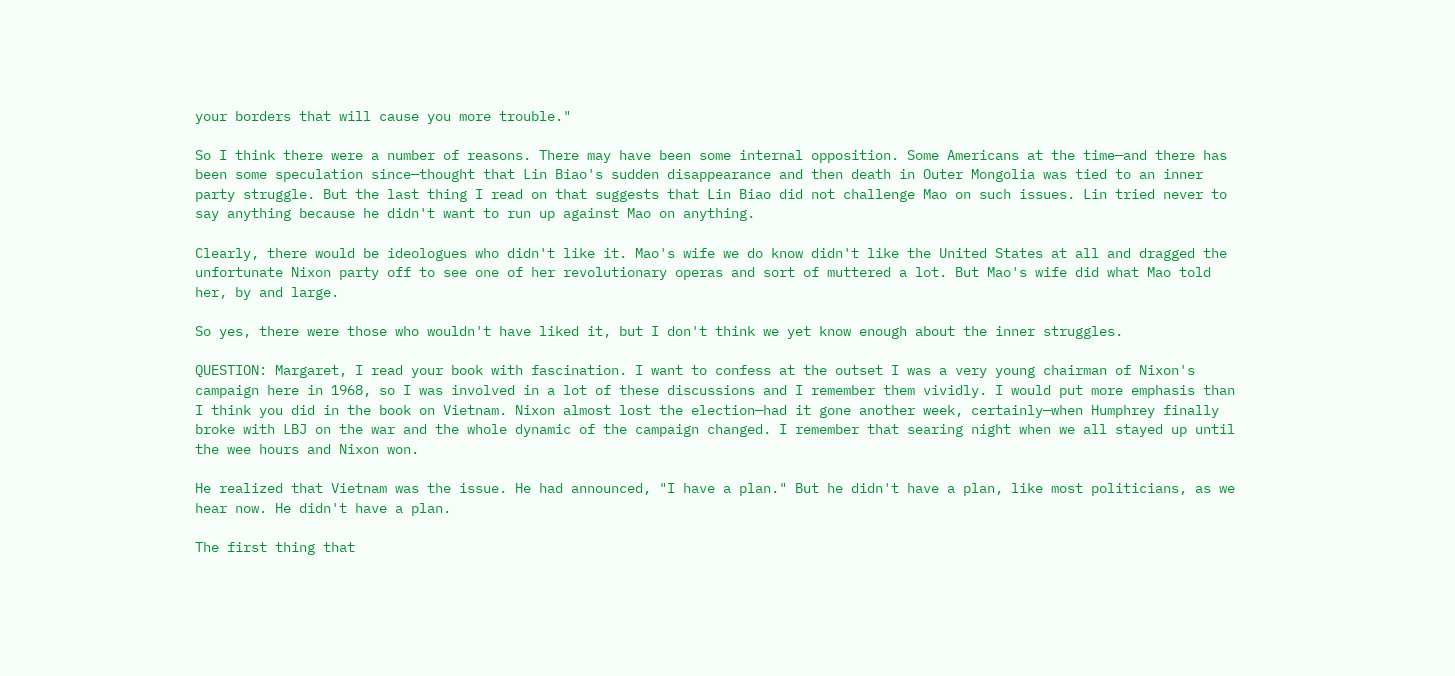your borders that will cause you more trouble."

So I think there were a number of reasons. There may have been some internal opposition. Some Americans at the time—and there has been some speculation since—thought that Lin Biao's sudden disappearance and then death in Outer Mongolia was tied to an inner party struggle. But the last thing I read on that suggests that Lin Biao did not challenge Mao on such issues. Lin tried never to say anything because he didn't want to run up against Mao on anything.

Clearly, there would be ideologues who didn't like it. Mao's wife we do know didn't like the United States at all and dragged the unfortunate Nixon party off to see one of her revolutionary operas and sort of muttered a lot. But Mao's wife did what Mao told her, by and large.

So yes, there were those who wouldn't have liked it, but I don't think we yet know enough about the inner struggles.

QUESTION: Margaret, I read your book with fascination. I want to confess at the outset I was a very young chairman of Nixon's campaign here in 1968, so I was involved in a lot of these discussions and I remember them vividly. I would put more emphasis than I think you did in the book on Vietnam. Nixon almost lost the election—had it gone another week, certainly—when Humphrey finally broke with LBJ on the war and the whole dynamic of the campaign changed. I remember that searing night when we all stayed up until the wee hours and Nixon won.

He realized that Vietnam was the issue. He had announced, "I have a plan." But he didn't have a plan, like most politicians, as we hear now. He didn't have a plan.

The first thing that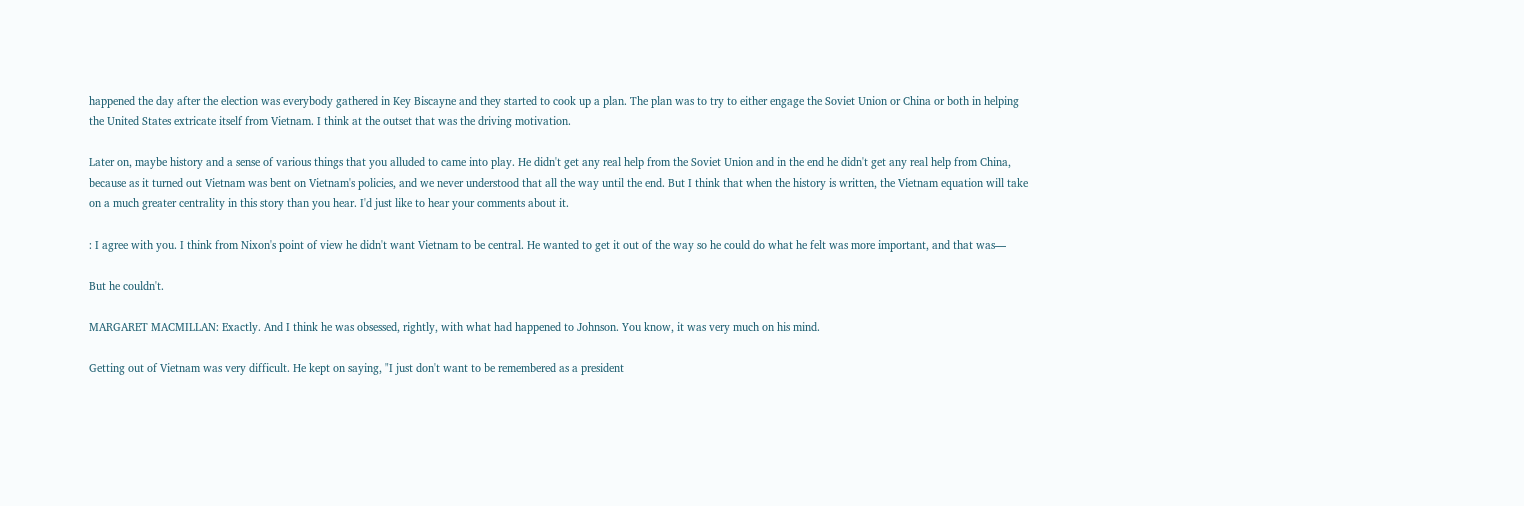happened the day after the election was everybody gathered in Key Biscayne and they started to cook up a plan. The plan was to try to either engage the Soviet Union or China or both in helping the United States extricate itself from Vietnam. I think at the outset that was the driving motivation.

Later on, maybe history and a sense of various things that you alluded to came into play. He didn't get any real help from the Soviet Union and in the end he didn't get any real help from China, because as it turned out Vietnam was bent on Vietnam's policies, and we never understood that all the way until the end. But I think that when the history is written, the Vietnam equation will take on a much greater centrality in this story than you hear. I'd just like to hear your comments about it.

: I agree with you. I think from Nixon's point of view he didn't want Vietnam to be central. He wanted to get it out of the way so he could do what he felt was more important, and that was—

But he couldn't.

MARGARET MACMILLAN: Exactly. And I think he was obsessed, rightly, with what had happened to Johnson. You know, it was very much on his mind.

Getting out of Vietnam was very difficult. He kept on saying, "I just don't want to be remembered as a president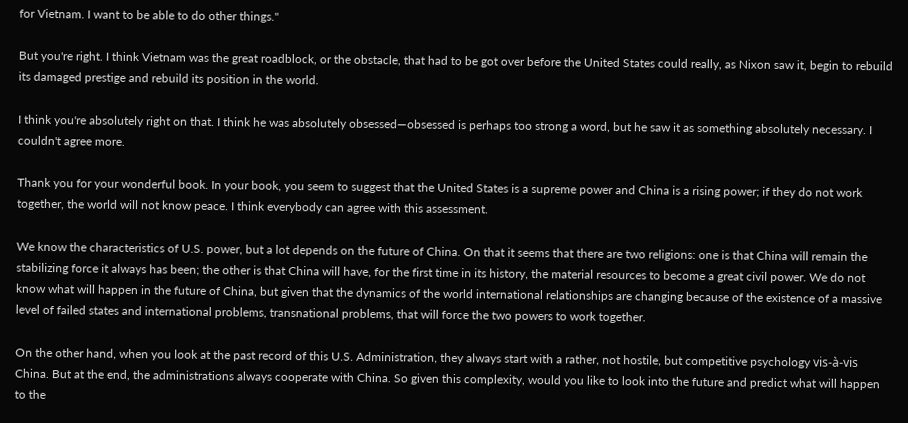for Vietnam. I want to be able to do other things."

But you're right. I think Vietnam was the great roadblock, or the obstacle, that had to be got over before the United States could really, as Nixon saw it, begin to rebuild its damaged prestige and rebuild its position in the world.

I think you're absolutely right on that. I think he was absolutely obsessed—obsessed is perhaps too strong a word, but he saw it as something absolutely necessary. I couldn't agree more.

Thank you for your wonderful book. In your book, you seem to suggest that the United States is a supreme power and China is a rising power; if they do not work together, the world will not know peace. I think everybody can agree with this assessment.

We know the characteristics of U.S. power, but a lot depends on the future of China. On that it seems that there are two religions: one is that China will remain the stabilizing force it always has been; the other is that China will have, for the first time in its history, the material resources to become a great civil power. We do not know what will happen in the future of China, but given that the dynamics of the world international relationships are changing because of the existence of a massive level of failed states and international problems, transnational problems, that will force the two powers to work together.

On the other hand, when you look at the past record of this U.S. Administration, they always start with a rather, not hostile, but competitive psychology vis-à-vis China. But at the end, the administrations always cooperate with China. So given this complexity, would you like to look into the future and predict what will happen to the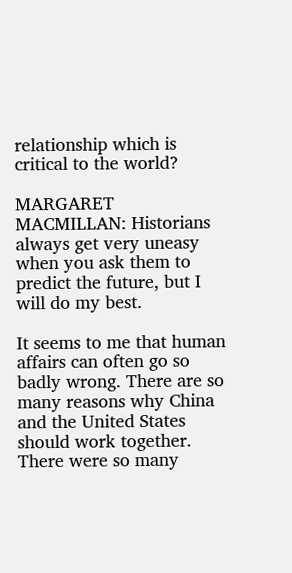relationship which is critical to the world?

MARGARET MACMILLAN: Historians always get very uneasy when you ask them to predict the future, but I will do my best.

It seems to me that human affairs can often go so badly wrong. There are so many reasons why China and the United States should work together. There were so many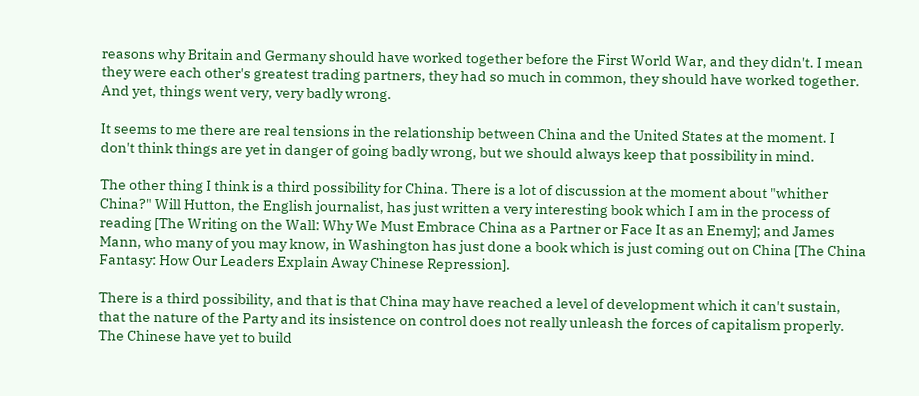reasons why Britain and Germany should have worked together before the First World War, and they didn't. I mean they were each other's greatest trading partners, they had so much in common, they should have worked together. And yet, things went very, very badly wrong.

It seems to me there are real tensions in the relationship between China and the United States at the moment. I don't think things are yet in danger of going badly wrong, but we should always keep that possibility in mind.

The other thing I think is a third possibility for China. There is a lot of discussion at the moment about "whither China?" Will Hutton, the English journalist, has just written a very interesting book which I am in the process of reading [The Writing on the Wall: Why We Must Embrace China as a Partner or Face It as an Enemy]; and James Mann, who many of you may know, in Washington has just done a book which is just coming out on China [The China Fantasy: How Our Leaders Explain Away Chinese Repression].

There is a third possibility, and that is that China may have reached a level of development which it can't sustain, that the nature of the Party and its insistence on control does not really unleash the forces of capitalism properly. The Chinese have yet to build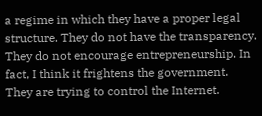a regime in which they have a proper legal structure. They do not have the transparency. They do not encourage entrepreneurship. In fact, I think it frightens the government. They are trying to control the Internet.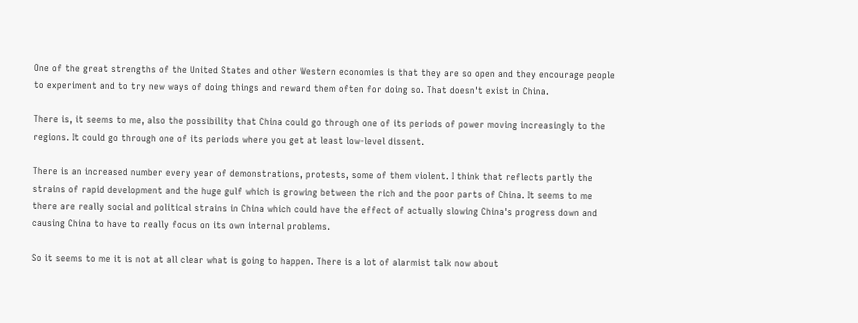One of the great strengths of the United States and other Western economies is that they are so open and they encourage people to experiment and to try new ways of doing things and reward them often for doing so. That doesn't exist in China.

There is, it seems to me, also the possibility that China could go through one of its periods of power moving increasingly to the regions. It could go through one of its periods where you get at least low-level dissent.

There is an increased number every year of demonstrations, protests, some of them violent. I think that reflects partly the strains of rapid development and the huge gulf which is growing between the rich and the poor parts of China. It seems to me there are really social and political strains in China which could have the effect of actually slowing China's progress down and causing China to have to really focus on its own internal problems.

So it seems to me it is not at all clear what is going to happen. There is a lot of alarmist talk now about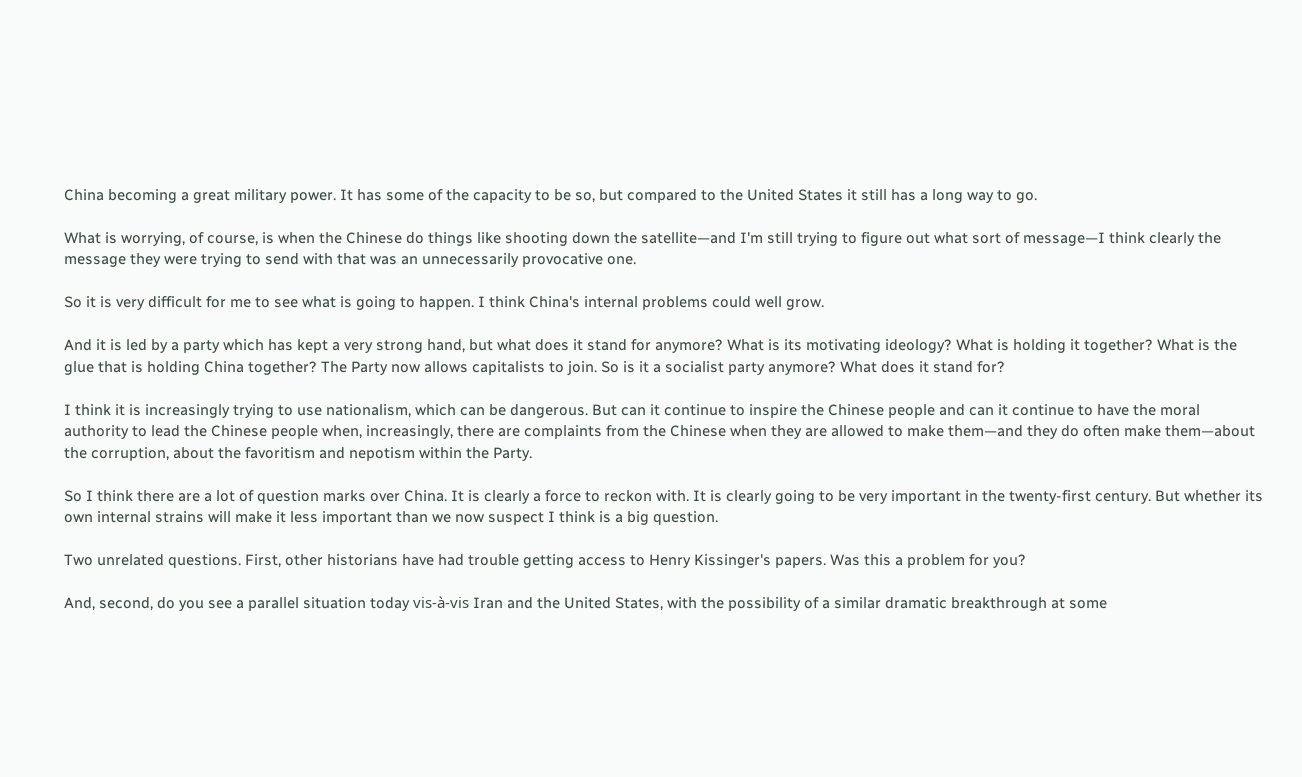China becoming a great military power. It has some of the capacity to be so, but compared to the United States it still has a long way to go.

What is worrying, of course, is when the Chinese do things like shooting down the satellite—and I'm still trying to figure out what sort of message—I think clearly the message they were trying to send with that was an unnecessarily provocative one.

So it is very difficult for me to see what is going to happen. I think China's internal problems could well grow.

And it is led by a party which has kept a very strong hand, but what does it stand for anymore? What is its motivating ideology? What is holding it together? What is the glue that is holding China together? The Party now allows capitalists to join. So is it a socialist party anymore? What does it stand for?

I think it is increasingly trying to use nationalism, which can be dangerous. But can it continue to inspire the Chinese people and can it continue to have the moral authority to lead the Chinese people when, increasingly, there are complaints from the Chinese when they are allowed to make them—and they do often make them—about the corruption, about the favoritism and nepotism within the Party.

So I think there are a lot of question marks over China. It is clearly a force to reckon with. It is clearly going to be very important in the twenty-first century. But whether its own internal strains will make it less important than we now suspect I think is a big question.

Two unrelated questions. First, other historians have had trouble getting access to Henry Kissinger's papers. Was this a problem for you?

And, second, do you see a parallel situation today vis-à-vis Iran and the United States, with the possibility of a similar dramatic breakthrough at some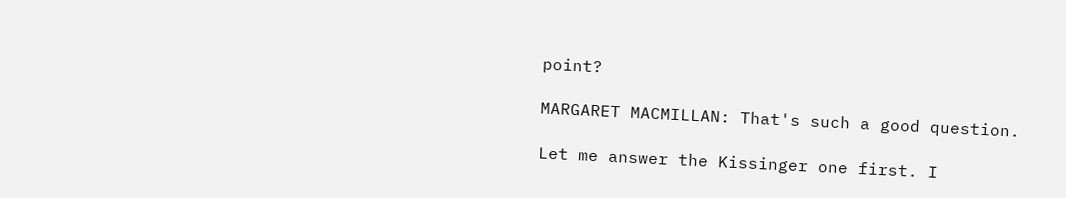point?

MARGARET MACMILLAN: That's such a good question.

Let me answer the Kissinger one first. I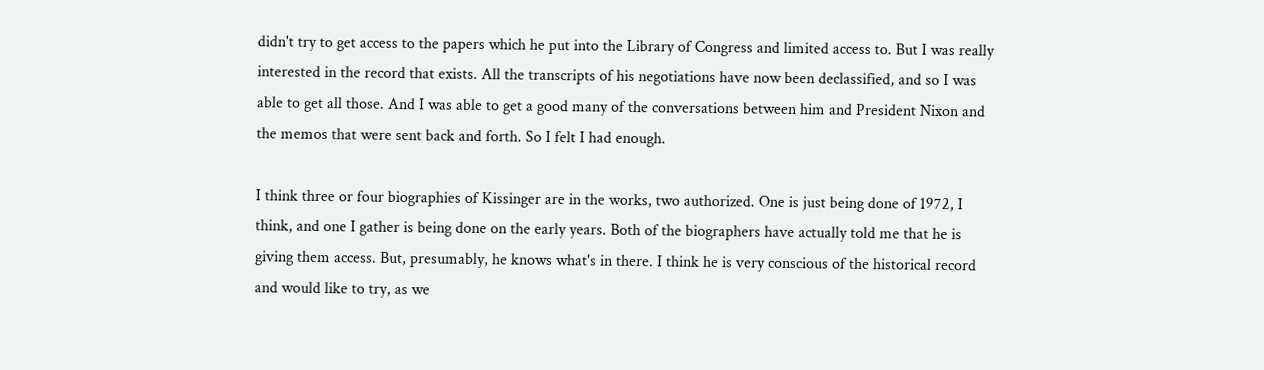didn't try to get access to the papers which he put into the Library of Congress and limited access to. But I was really interested in the record that exists. All the transcripts of his negotiations have now been declassified, and so I was able to get all those. And I was able to get a good many of the conversations between him and President Nixon and the memos that were sent back and forth. So I felt I had enough.

I think three or four biographies of Kissinger are in the works, two authorized. One is just being done of 1972, I think, and one I gather is being done on the early years. Both of the biographers have actually told me that he is giving them access. But, presumably, he knows what's in there. I think he is very conscious of the historical record and would like to try, as we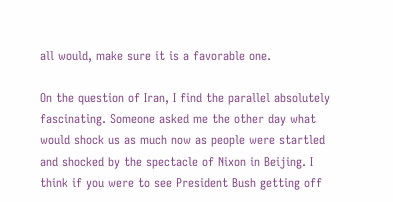all would, make sure it is a favorable one.

On the question of Iran, I find the parallel absolutely fascinating. Someone asked me the other day what would shock us as much now as people were startled and shocked by the spectacle of Nixon in Beijing. I think if you were to see President Bush getting off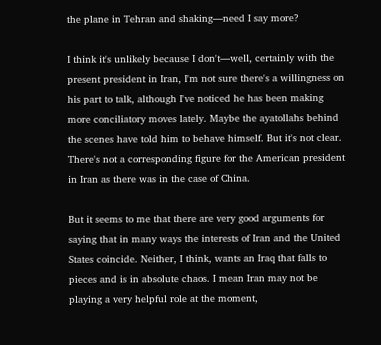the plane in Tehran and shaking—need I say more?

I think it's unlikely because I don't—well, certainly with the present president in Iran, I'm not sure there's a willingness on his part to talk, although I've noticed he has been making more conciliatory moves lately. Maybe the ayatollahs behind the scenes have told him to behave himself. But it's not clear. There's not a corresponding figure for the American president in Iran as there was in the case of China.

But it seems to me that there are very good arguments for saying that in many ways the interests of Iran and the United States coincide. Neither, I think, wants an Iraq that falls to pieces and is in absolute chaos. I mean Iran may not be playing a very helpful role at the moment,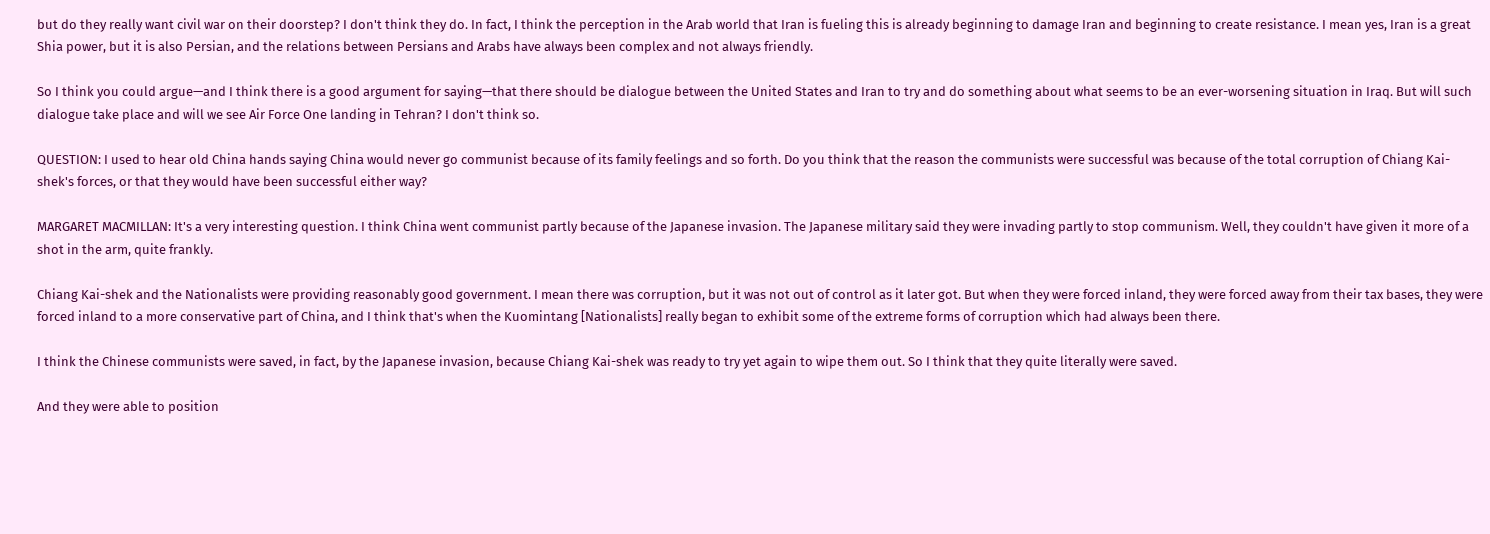but do they really want civil war on their doorstep? I don't think they do. In fact, I think the perception in the Arab world that Iran is fueling this is already beginning to damage Iran and beginning to create resistance. I mean yes, Iran is a great Shia power, but it is also Persian, and the relations between Persians and Arabs have always been complex and not always friendly.

So I think you could argue—and I think there is a good argument for saying—that there should be dialogue between the United States and Iran to try and do something about what seems to be an ever-worsening situation in Iraq. But will such dialogue take place and will we see Air Force One landing in Tehran? I don't think so.

QUESTION: I used to hear old China hands saying China would never go communist because of its family feelings and so forth. Do you think that the reason the communists were successful was because of the total corruption of Chiang Kai-shek's forces, or that they would have been successful either way?

MARGARET MACMILLAN: It's a very interesting question. I think China went communist partly because of the Japanese invasion. The Japanese military said they were invading partly to stop communism. Well, they couldn't have given it more of a shot in the arm, quite frankly.

Chiang Kai-shek and the Nationalists were providing reasonably good government. I mean there was corruption, but it was not out of control as it later got. But when they were forced inland, they were forced away from their tax bases, they were forced inland to a more conservative part of China, and I think that's when the Kuomintang [Nationalists] really began to exhibit some of the extreme forms of corruption which had always been there.

I think the Chinese communists were saved, in fact, by the Japanese invasion, because Chiang Kai-shek was ready to try yet again to wipe them out. So I think that they quite literally were saved.

And they were able to position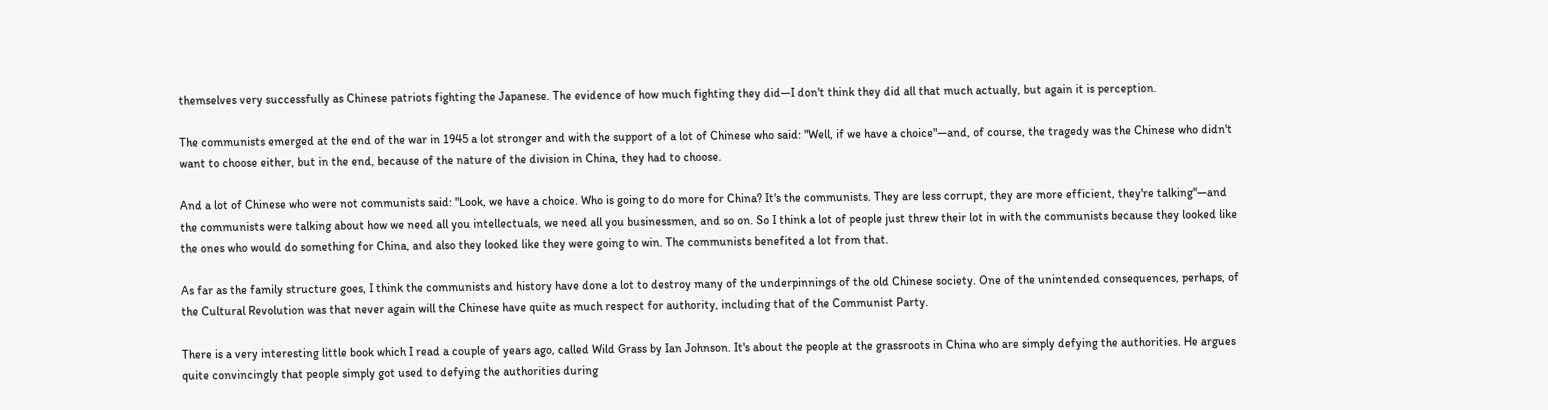themselves very successfully as Chinese patriots fighting the Japanese. The evidence of how much fighting they did—I don't think they did all that much actually, but again it is perception.

The communists emerged at the end of the war in 1945 a lot stronger and with the support of a lot of Chinese who said: "Well, if we have a choice"—and, of course, the tragedy was the Chinese who didn't want to choose either, but in the end, because of the nature of the division in China, they had to choose.

And a lot of Chinese who were not communists said: "Look, we have a choice. Who is going to do more for China? It's the communists. They are less corrupt, they are more efficient, they're talking"—and the communists were talking about how we need all you intellectuals, we need all you businessmen, and so on. So I think a lot of people just threw their lot in with the communists because they looked like the ones who would do something for China, and also they looked like they were going to win. The communists benefited a lot from that.

As far as the family structure goes, I think the communists and history have done a lot to destroy many of the underpinnings of the old Chinese society. One of the unintended consequences, perhaps, of the Cultural Revolution was that never again will the Chinese have quite as much respect for authority, including that of the Communist Party.

There is a very interesting little book which I read a couple of years ago, called Wild Grass by Ian Johnson. It's about the people at the grassroots in China who are simply defying the authorities. He argues quite convincingly that people simply got used to defying the authorities during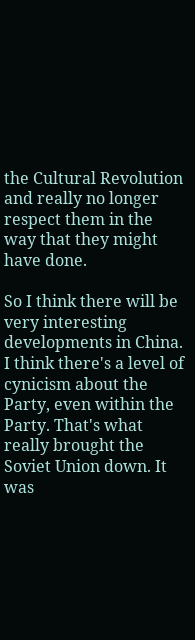the Cultural Revolution and really no longer respect them in the way that they might have done.

So I think there will be very interesting developments in China. I think there's a level of cynicism about the Party, even within the Party. That's what really brought the Soviet Union down. It was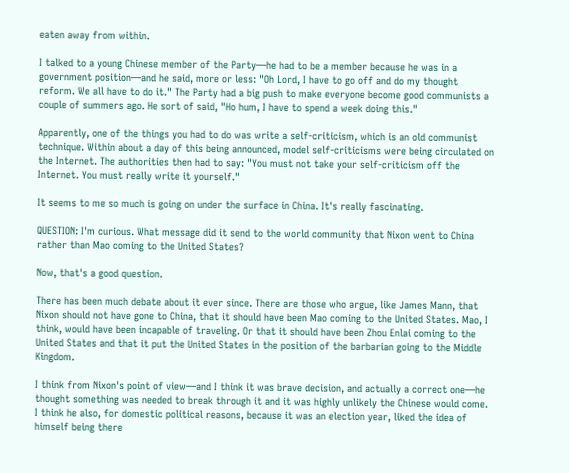eaten away from within.

I talked to a young Chinese member of the Party—he had to be a member because he was in a government position—and he said, more or less: "Oh Lord, I have to go off and do my thought reform. We all have to do it." The Party had a big push to make everyone become good communists a couple of summers ago. He sort of said, "Ho hum, I have to spend a week doing this."

Apparently, one of the things you had to do was write a self-criticism, which is an old communist technique. Within about a day of this being announced, model self-criticisms were being circulated on the Internet. The authorities then had to say: "You must not take your self-criticism off the Internet. You must really write it yourself."

It seems to me so much is going on under the surface in China. It's really fascinating.

QUESTION: I'm curious. What message did it send to the world community that Nixon went to China rather than Mao coming to the United States?

Now, that's a good question.

There has been much debate about it ever since. There are those who argue, like James Mann, that Nixon should not have gone to China, that it should have been Mao coming to the United States. Mao, I think, would have been incapable of traveling. Or that it should have been Zhou Enlai coming to the United States and that it put the United States in the position of the barbarian going to the Middle Kingdom.

I think from Nixon's point of view—and I think it was brave decision, and actually a correct one—he thought something was needed to break through it and it was highly unlikely the Chinese would come. I think he also, for domestic political reasons, because it was an election year, liked the idea of himself being there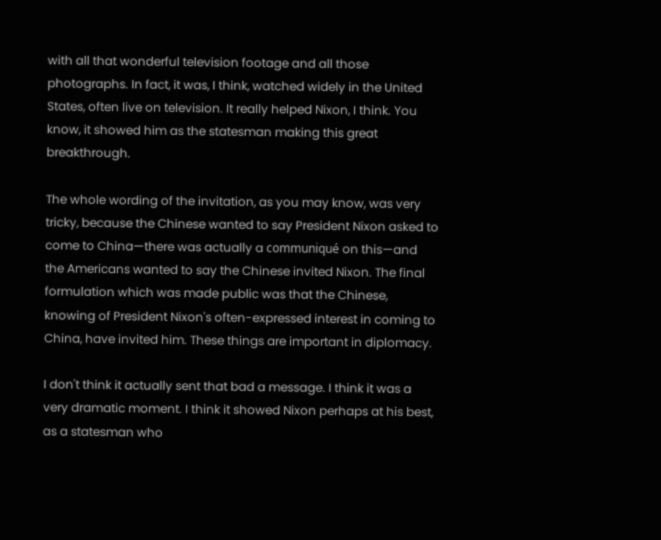with all that wonderful television footage and all those photographs. In fact, it was, I think, watched widely in the United States, often live on television. It really helped Nixon, I think. You know, it showed him as the statesman making this great breakthrough.

The whole wording of the invitation, as you may know, was very tricky, because the Chinese wanted to say President Nixon asked to come to China—there was actually a communiqué on this—and the Americans wanted to say the Chinese invited Nixon. The final formulation which was made public was that the Chinese, knowing of President Nixon's often-expressed interest in coming to China, have invited him. These things are important in diplomacy.

I don't think it actually sent that bad a message. I think it was a very dramatic moment. I think it showed Nixon perhaps at his best, as a statesman who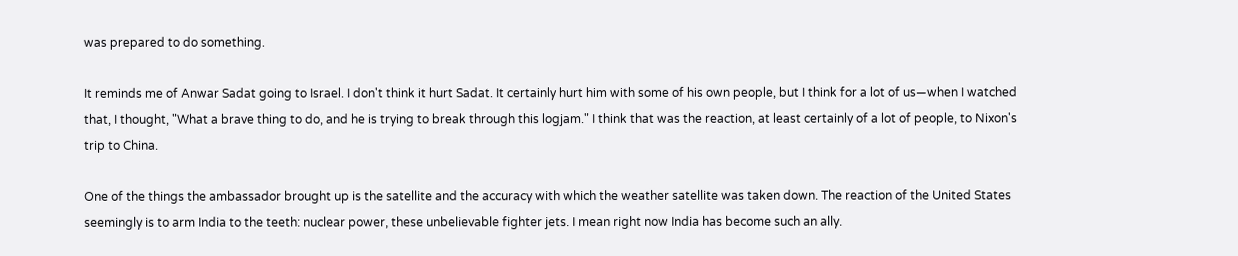was prepared to do something.

It reminds me of Anwar Sadat going to Israel. I don't think it hurt Sadat. It certainly hurt him with some of his own people, but I think for a lot of us—when I watched that, I thought, "What a brave thing to do, and he is trying to break through this logjam." I think that was the reaction, at least certainly of a lot of people, to Nixon's trip to China.

One of the things the ambassador brought up is the satellite and the accuracy with which the weather satellite was taken down. The reaction of the United States seemingly is to arm India to the teeth: nuclear power, these unbelievable fighter jets. I mean right now India has become such an ally.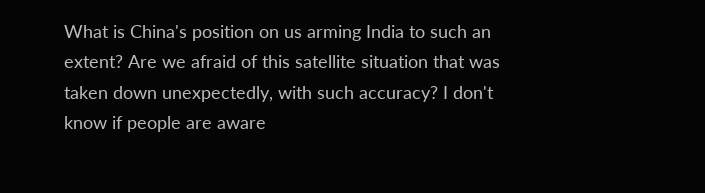What is China's position on us arming India to such an extent? Are we afraid of this satellite situation that was taken down unexpectedly, with such accuracy? I don't know if people are aware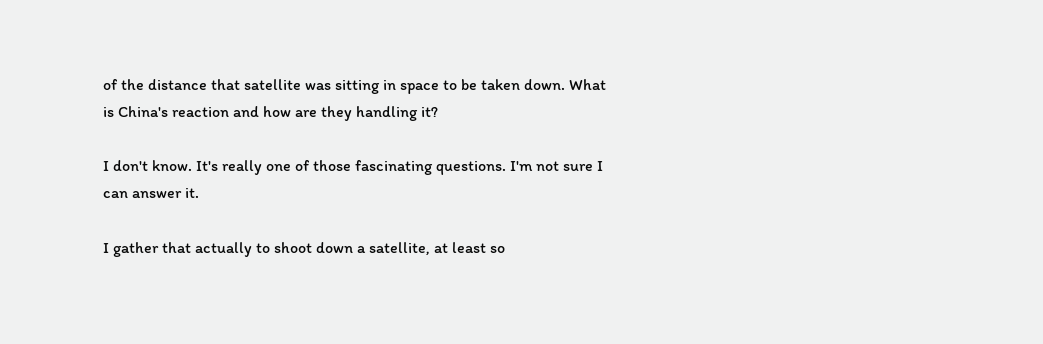of the distance that satellite was sitting in space to be taken down. What is China's reaction and how are they handling it?

I don't know. It's really one of those fascinating questions. I'm not sure I can answer it.

I gather that actually to shoot down a satellite, at least so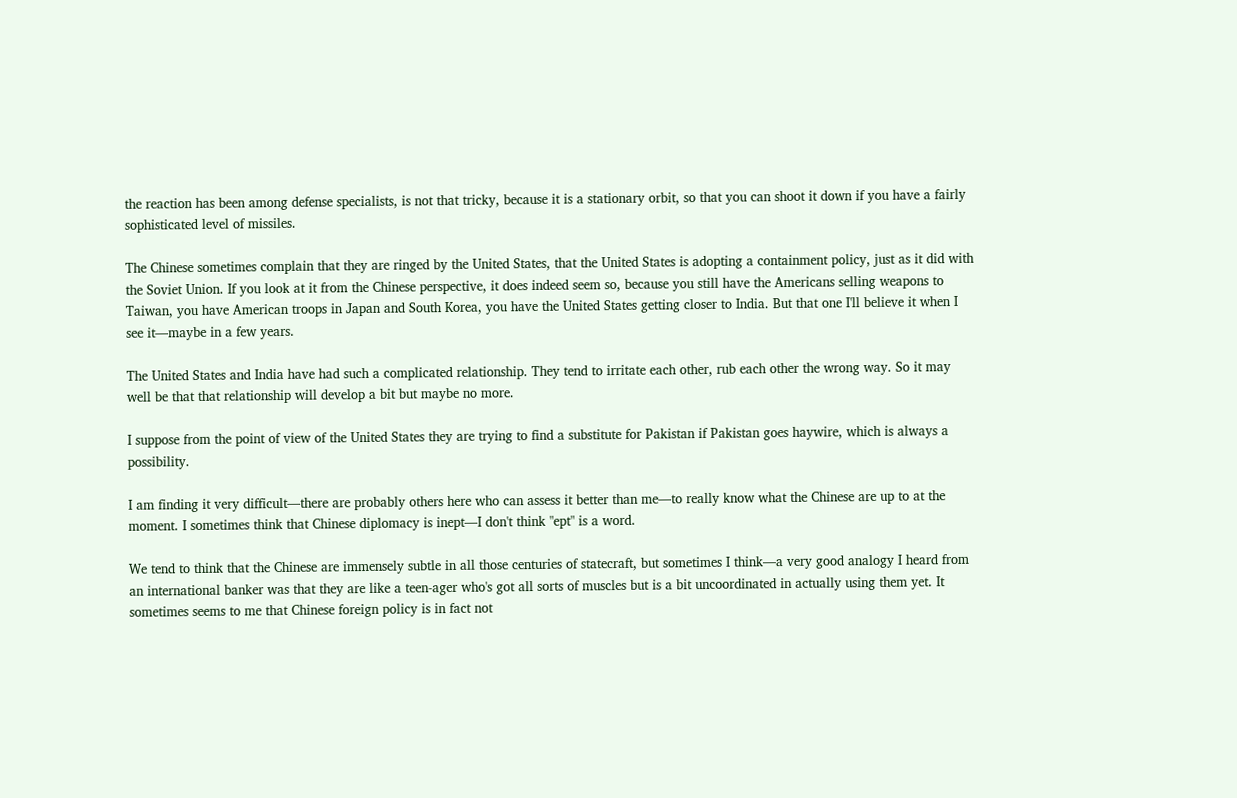the reaction has been among defense specialists, is not that tricky, because it is a stationary orbit, so that you can shoot it down if you have a fairly sophisticated level of missiles.

The Chinese sometimes complain that they are ringed by the United States, that the United States is adopting a containment policy, just as it did with the Soviet Union. If you look at it from the Chinese perspective, it does indeed seem so, because you still have the Americans selling weapons to Taiwan, you have American troops in Japan and South Korea, you have the United States getting closer to India. But that one I'll believe it when I see it—maybe in a few years.

The United States and India have had such a complicated relationship. They tend to irritate each other, rub each other the wrong way. So it may well be that that relationship will develop a bit but maybe no more.

I suppose from the point of view of the United States they are trying to find a substitute for Pakistan if Pakistan goes haywire, which is always a possibility.

I am finding it very difficult—there are probably others here who can assess it better than me—to really know what the Chinese are up to at the moment. I sometimes think that Chinese diplomacy is inept—I don't think "ept" is a word.

We tend to think that the Chinese are immensely subtle in all those centuries of statecraft, but sometimes I think—a very good analogy I heard from an international banker was that they are like a teen-ager who's got all sorts of muscles but is a bit uncoordinated in actually using them yet. It sometimes seems to me that Chinese foreign policy is in fact not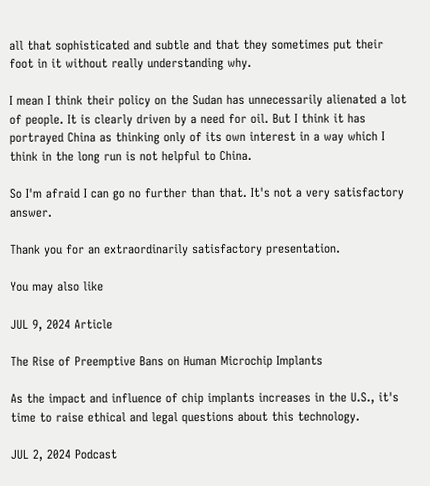all that sophisticated and subtle and that they sometimes put their foot in it without really understanding why.

I mean I think their policy on the Sudan has unnecessarily alienated a lot of people. It is clearly driven by a need for oil. But I think it has portrayed China as thinking only of its own interest in a way which I think in the long run is not helpful to China.

So I'm afraid I can go no further than that. It's not a very satisfactory answer.

Thank you for an extraordinarily satisfactory presentation.

You may also like

JUL 9, 2024 Article

The Rise of Preemptive Bans on Human Microchip Implants

As the impact and influence of chip implants increases in the U.S., it's time to raise ethical and legal questions about this technology.

JUL 2, 2024 Podcast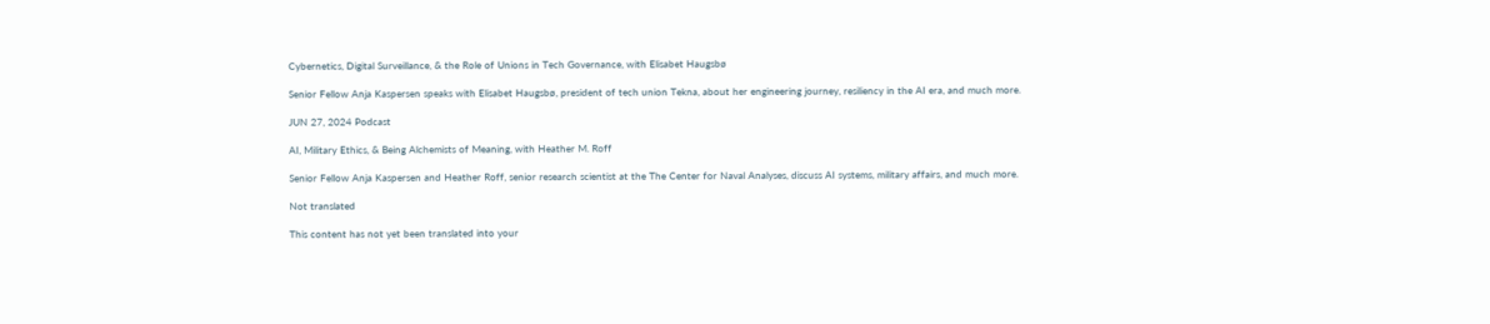Cybernetics, Digital Surveillance, & the Role of Unions in Tech Governance, with Elisabet Haugsbø

Senior Fellow Anja Kaspersen speaks with Elisabet Haugsbø, president of tech union Tekna, about her engineering journey, resiliency in the AI era, and much more.

JUN 27, 2024 Podcast

AI, Military Ethics, & Being Alchemists of Meaning, with Heather M. Roff

Senior Fellow Anja Kaspersen and Heather Roff, senior research scientist at the The Center for Naval Analyses, discuss AI systems, military affairs, and much more.

Not translated

This content has not yet been translated into your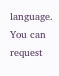language. You can request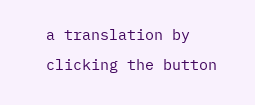a translation by clicking the button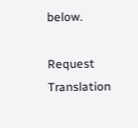below.

Request Translation